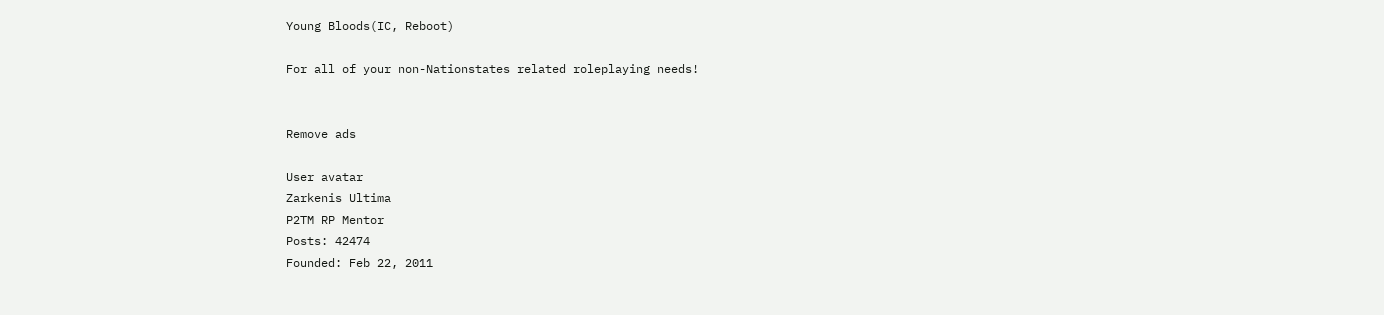Young Bloods(IC, Reboot)

For all of your non-Nationstates related roleplaying needs!


Remove ads

User avatar
Zarkenis Ultima
P2TM RP Mentor
Posts: 42474
Founded: Feb 22, 2011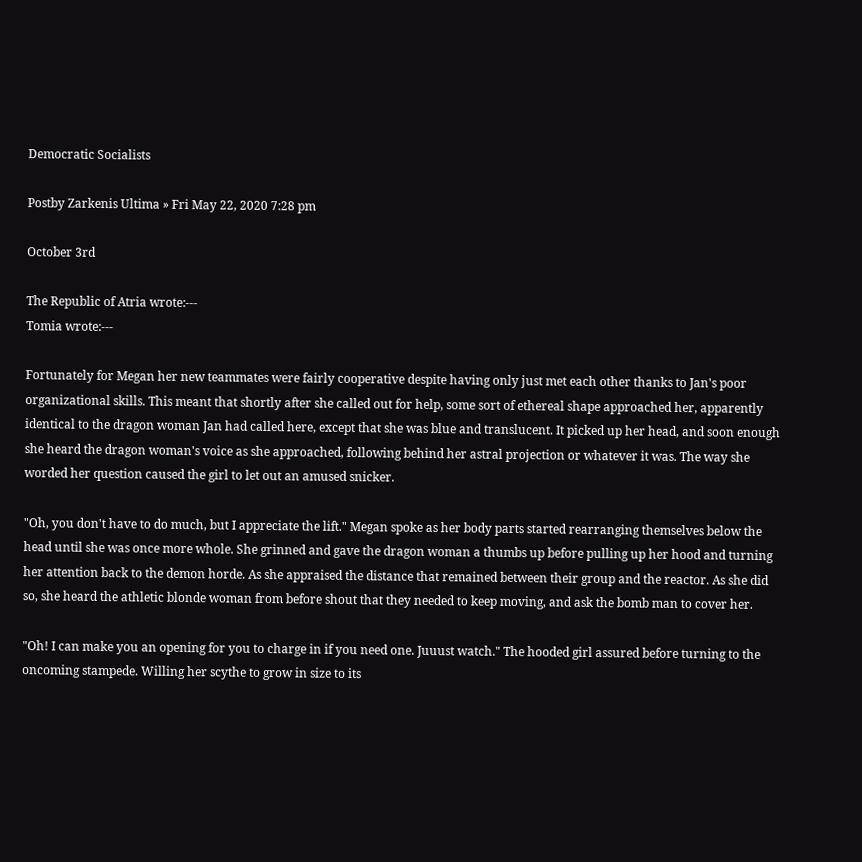Democratic Socialists

Postby Zarkenis Ultima » Fri May 22, 2020 7:28 pm

October 3rd

The Republic of Atria wrote:---
Tomia wrote:---

Fortunately for Megan her new teammates were fairly cooperative despite having only just met each other thanks to Jan's poor organizational skills. This meant that shortly after she called out for help, some sort of ethereal shape approached her, apparently identical to the dragon woman Jan had called here, except that she was blue and translucent. It picked up her head, and soon enough she heard the dragon woman's voice as she approached, following behind her astral projection or whatever it was. The way she worded her question caused the girl to let out an amused snicker.

"Oh, you don't have to do much, but I appreciate the lift." Megan spoke as her body parts started rearranging themselves below the head until she was once more whole. She grinned and gave the dragon woman a thumbs up before pulling up her hood and turning her attention back to the demon horde. As she appraised the distance that remained between their group and the reactor. As she did so, she heard the athletic blonde woman from before shout that they needed to keep moving, and ask the bomb man to cover her.

"Oh! I can make you an opening for you to charge in if you need one. Juuust watch." The hooded girl assured before turning to the oncoming stampede. Willing her scythe to grow in size to its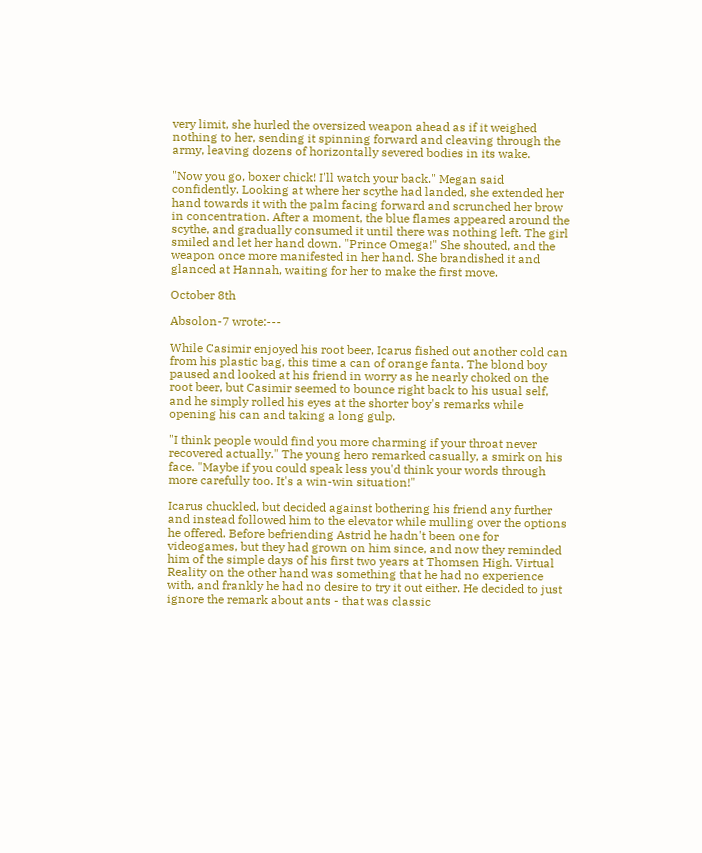very limit, she hurled the oversized weapon ahead as if it weighed nothing to her, sending it spinning forward and cleaving through the army, leaving dozens of horizontally severed bodies in its wake.

"Now you go, boxer chick! I'll watch your back." Megan said confidently. Looking at where her scythe had landed, she extended her hand towards it with the palm facing forward and scrunched her brow in concentration. After a moment, the blue flames appeared around the scythe, and gradually consumed it until there was nothing left. The girl smiled and let her hand down. "Prince Omega!" She shouted, and the weapon once more manifested in her hand. She brandished it and glanced at Hannah, waiting for her to make the first move.

October 8th

Absolon-7 wrote:---

While Casimir enjoyed his root beer, Icarus fished out another cold can from his plastic bag, this time a can of orange fanta. The blond boy paused and looked at his friend in worry as he nearly choked on the root beer, but Casimir seemed to bounce right back to his usual self, and he simply rolled his eyes at the shorter boy's remarks while opening his can and taking a long gulp.

"I think people would find you more charming if your throat never recovered actually." The young hero remarked casually, a smirk on his face. "Maybe if you could speak less you'd think your words through more carefully too. It's a win-win situation!"

Icarus chuckled, but decided against bothering his friend any further and instead followed him to the elevator while mulling over the options he offered. Before befriending Astrid he hadn't been one for videogames, but they had grown on him since, and now they reminded him of the simple days of his first two years at Thomsen High. Virtual Reality on the other hand was something that he had no experience with, and frankly he had no desire to try it out either. He decided to just ignore the remark about ants - that was classic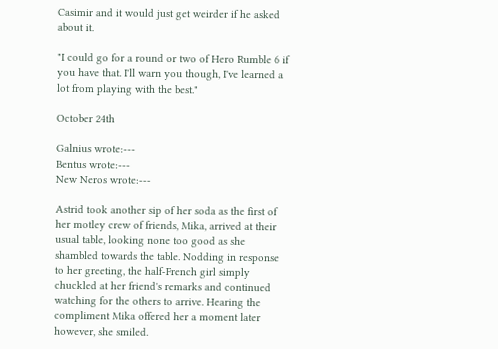Casimir and it would just get weirder if he asked about it.

"I could go for a round or two of Hero Rumble 6 if you have that. I'll warn you though, I've learned a lot from playing with the best."

October 24th

Galnius wrote:---
Bentus wrote:---
New Neros wrote:---

Astrid took another sip of her soda as the first of her motley crew of friends, Mika, arrived at their usual table, looking none too good as she shambled towards the table. Nodding in response to her greeting, the half-French girl simply chuckled at her friend's remarks and continued watching for the others to arrive. Hearing the compliment Mika offered her a moment later however, she smiled.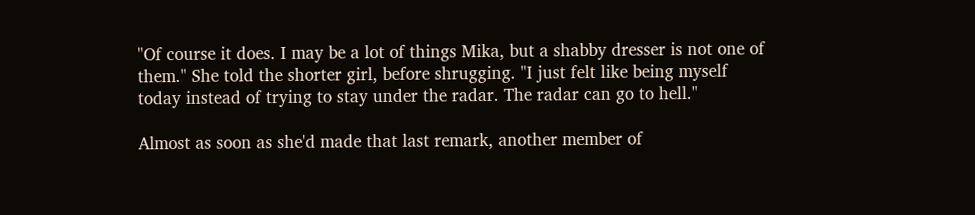"Of course it does. I may be a lot of things Mika, but a shabby dresser is not one of them." She told the shorter girl, before shrugging. "I just felt like being myself today instead of trying to stay under the radar. The radar can go to hell."

Almost as soon as she'd made that last remark, another member of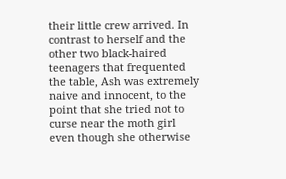their little crew arrived. In contrast to herself and the other two black-haired teenagers that frequented the table, Ash was extremely naive and innocent, to the point that she tried not to curse near the moth girl even though she otherwise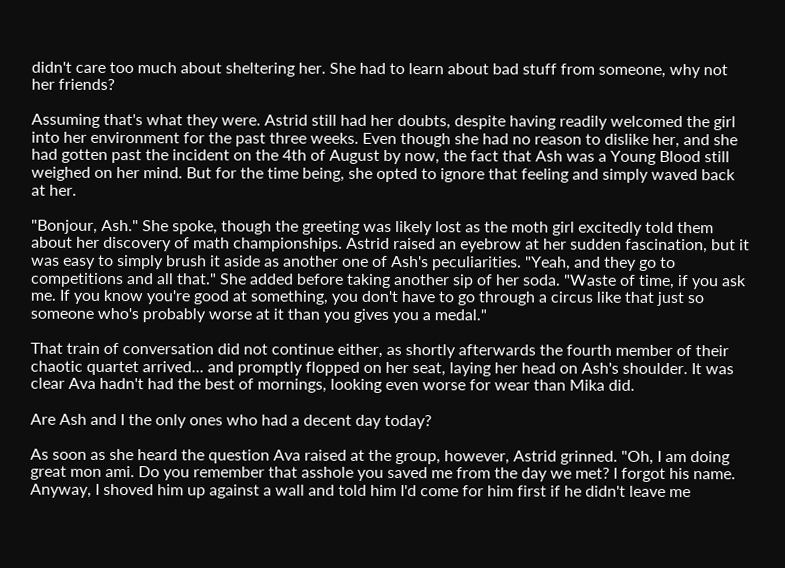didn't care too much about sheltering her. She had to learn about bad stuff from someone, why not her friends?

Assuming that's what they were. Astrid still had her doubts, despite having readily welcomed the girl into her environment for the past three weeks. Even though she had no reason to dislike her, and she had gotten past the incident on the 4th of August by now, the fact that Ash was a Young Blood still weighed on her mind. But for the time being, she opted to ignore that feeling and simply waved back at her.

"Bonjour, Ash." She spoke, though the greeting was likely lost as the moth girl excitedly told them about her discovery of math championships. Astrid raised an eyebrow at her sudden fascination, but it was easy to simply brush it aside as another one of Ash's peculiarities. "Yeah, and they go to competitions and all that." She added before taking another sip of her soda. "Waste of time, if you ask me. If you know you're good at something, you don't have to go through a circus like that just so someone who's probably worse at it than you gives you a medal."

That train of conversation did not continue either, as shortly afterwards the fourth member of their chaotic quartet arrived... and promptly flopped on her seat, laying her head on Ash's shoulder. It was clear Ava hadn't had the best of mornings, looking even worse for wear than Mika did.

Are Ash and I the only ones who had a decent day today?

As soon as she heard the question Ava raised at the group, however, Astrid grinned. "Oh, I am doing great mon ami. Do you remember that asshole you saved me from the day we met? I forgot his name. Anyway, I shoved him up against a wall and told him I'd come for him first if he didn't leave me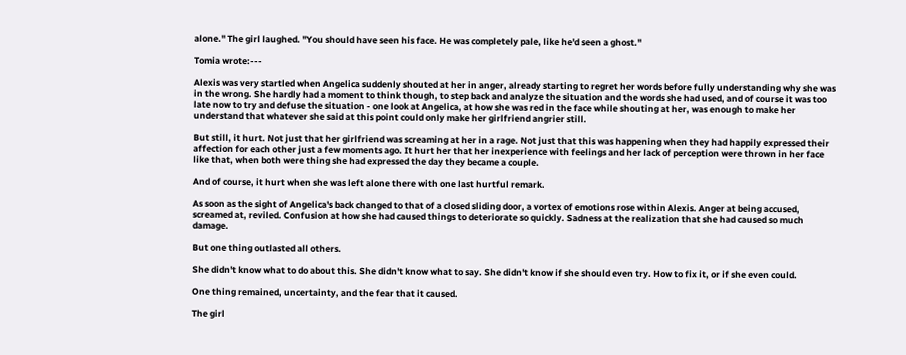alone." The girl laughed. "You should have seen his face. He was completely pale, like he'd seen a ghost."

Tomia wrote:---

Alexis was very startled when Angelica suddenly shouted at her in anger, already starting to regret her words before fully understanding why she was in the wrong. She hardly had a moment to think though, to step back and analyze the situation and the words she had used, and of course it was too late now to try and defuse the situation - one look at Angelica, at how she was red in the face while shouting at her, was enough to make her understand that whatever she said at this point could only make her girlfriend angrier still.

But still, it hurt. Not just that her girlfriend was screaming at her in a rage. Not just that this was happening when they had happily expressed their affection for each other just a few moments ago. It hurt her that her inexperience with feelings and her lack of perception were thrown in her face like that, when both were thing she had expressed the day they became a couple.

And of course, it hurt when she was left alone there with one last hurtful remark.

As soon as the sight of Angelica's back changed to that of a closed sliding door, a vortex of emotions rose within Alexis. Anger at being accused, screamed at, reviled. Confusion at how she had caused things to deteriorate so quickly. Sadness at the realization that she had caused so much damage.

But one thing outlasted all others.

She didn't know what to do about this. She didn't know what to say. She didn't know if she should even try. How to fix it, or if she even could.

One thing remained, uncertainty, and the fear that it caused.

The girl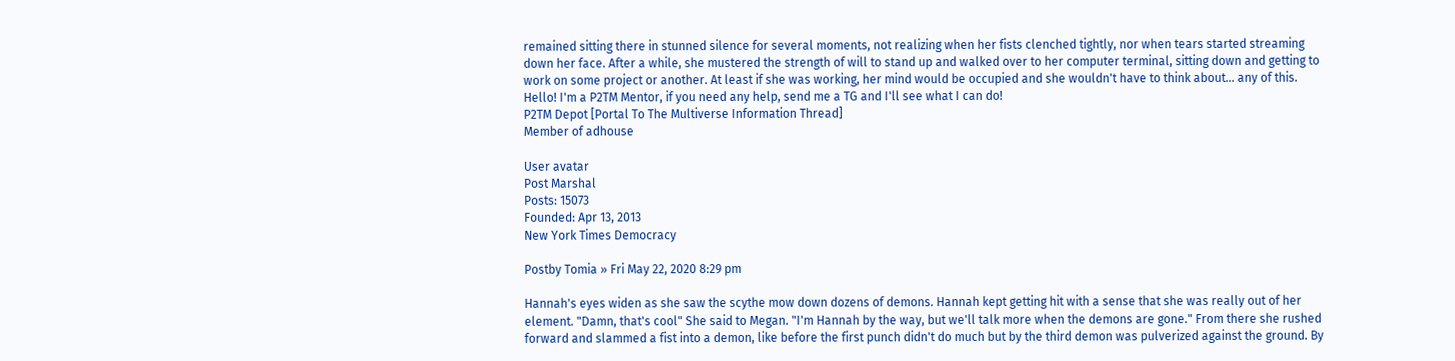remained sitting there in stunned silence for several moments, not realizing when her fists clenched tightly, nor when tears started streaming down her face. After a while, she mustered the strength of will to stand up and walked over to her computer terminal, sitting down and getting to work on some project or another. At least if she was working, her mind would be occupied and she wouldn't have to think about... any of this.
Hello! I'm a P2TM Mentor, if you need any help, send me a TG and I'll see what I can do!
P2TM Depot [Portal To The Multiverse Information Thread]
Member of adhouse

User avatar
Post Marshal
Posts: 15073
Founded: Apr 13, 2013
New York Times Democracy

Postby Tomia » Fri May 22, 2020 8:29 pm

Hannah's eyes widen as she saw the scythe mow down dozens of demons. Hannah kept getting hit with a sense that she was really out of her element. "Damn, that's cool" She said to Megan. "I'm Hannah by the way, but we'll talk more when the demons are gone." From there she rushed forward and slammed a fist into a demon, like before the first punch didn't do much but by the third demon was pulverized against the ground. By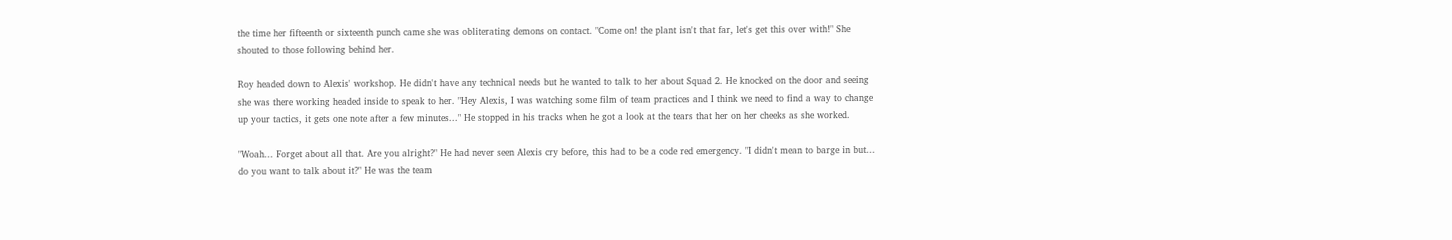the time her fifteenth or sixteenth punch came she was obliterating demons on contact. "Come on! the plant isn't that far, let's get this over with!" She shouted to those following behind her.

Roy headed down to Alexis' workshop. He didn't have any technical needs but he wanted to talk to her about Squad 2. He knocked on the door and seeing she was there working headed inside to speak to her. "Hey Alexis, I was watching some film of team practices and I think we need to find a way to change up your tactics, it gets one note after a few minutes..." He stopped in his tracks when he got a look at the tears that her on her cheeks as she worked.

"Woah... Forget about all that. Are you alright?" He had never seen Alexis cry before, this had to be a code red emergency. "I didn't mean to barge in but... do you want to talk about it?" He was the team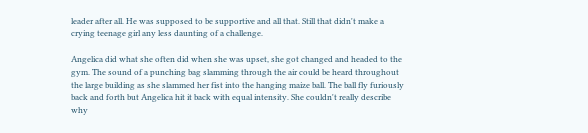leader after all. He was supposed to be supportive and all that. Still that didn't make a crying teenage girl any less daunting of a challenge.

Angelica did what she often did when she was upset, she got changed and headed to the gym. The sound of a punching bag slamming through the air could be heard throughout the large building as she slammed her fist into the hanging maize ball. The ball fly furiously back and forth but Angelica hit it back with equal intensity. She couldn't really describe why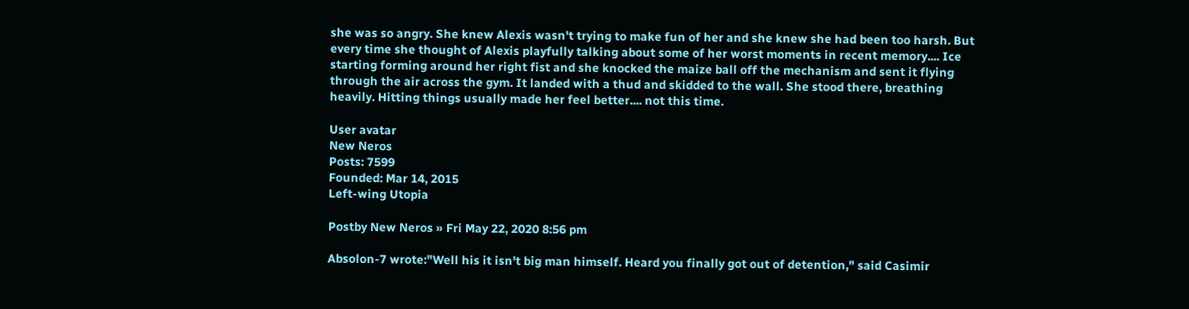she was so angry. She knew Alexis wasn't trying to make fun of her and she knew she had been too harsh. But every time she thought of Alexis playfully talking about some of her worst moments in recent memory.... Ice starting forming around her right fist and she knocked the maize ball off the mechanism and sent it flying through the air across the gym. It landed with a thud and skidded to the wall. She stood there, breathing heavily. Hitting things usually made her feel better.... not this time.

User avatar
New Neros
Posts: 7599
Founded: Mar 14, 2015
Left-wing Utopia

Postby New Neros » Fri May 22, 2020 8:56 pm

Absolon-7 wrote:"Well his it isn't big man himself. Heard you finally got out of detention," said Casimir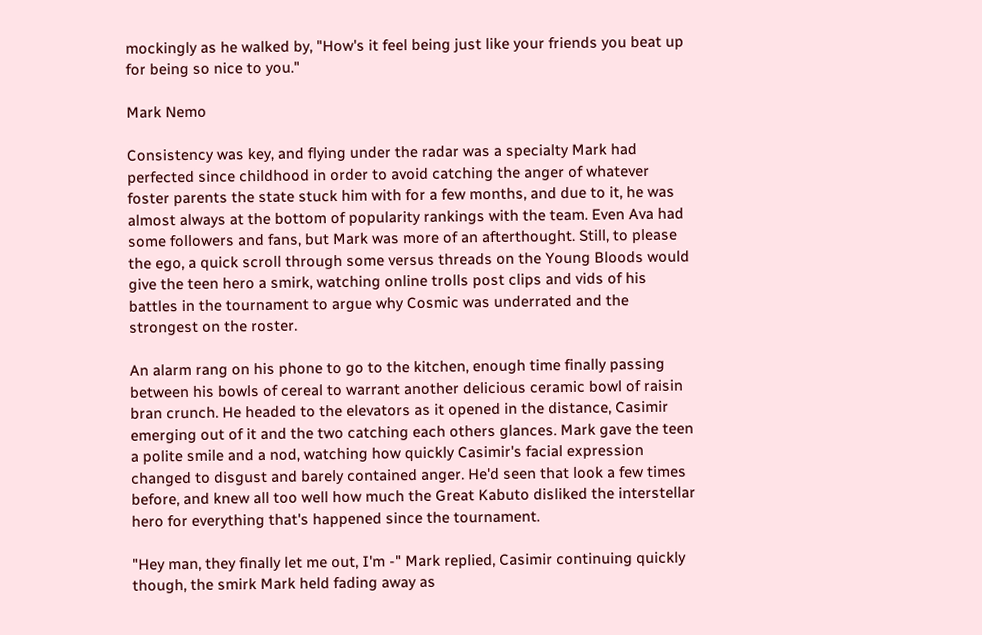mockingly as he walked by, "How's it feel being just like your friends you beat up for being so nice to you."

Mark Nemo

Consistency was key, and flying under the radar was a specialty Mark had perfected since childhood in order to avoid catching the anger of whatever foster parents the state stuck him with for a few months, and due to it, he was almost always at the bottom of popularity rankings with the team. Even Ava had some followers and fans, but Mark was more of an afterthought. Still, to please the ego, a quick scroll through some versus threads on the Young Bloods would give the teen hero a smirk, watching online trolls post clips and vids of his battles in the tournament to argue why Cosmic was underrated and the strongest on the roster.

An alarm rang on his phone to go to the kitchen, enough time finally passing between his bowls of cereal to warrant another delicious ceramic bowl of raisin bran crunch. He headed to the elevators as it opened in the distance, Casimir emerging out of it and the two catching each others glances. Mark gave the teen a polite smile and a nod, watching how quickly Casimir's facial expression changed to disgust and barely contained anger. He'd seen that look a few times before, and knew all too well how much the Great Kabuto disliked the interstellar hero for everything that's happened since the tournament.

"Hey man, they finally let me out, I'm -" Mark replied, Casimir continuing quickly though, the smirk Mark held fading away as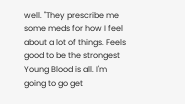well. "They prescribe me some meds for how I feel about a lot of things. Feels good to be the strongest Young Blood is all. I'm going to go get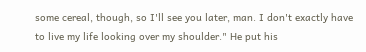some cereal, though, so I'll see you later, man. I don't exactly have to live my life looking over my shoulder." He put his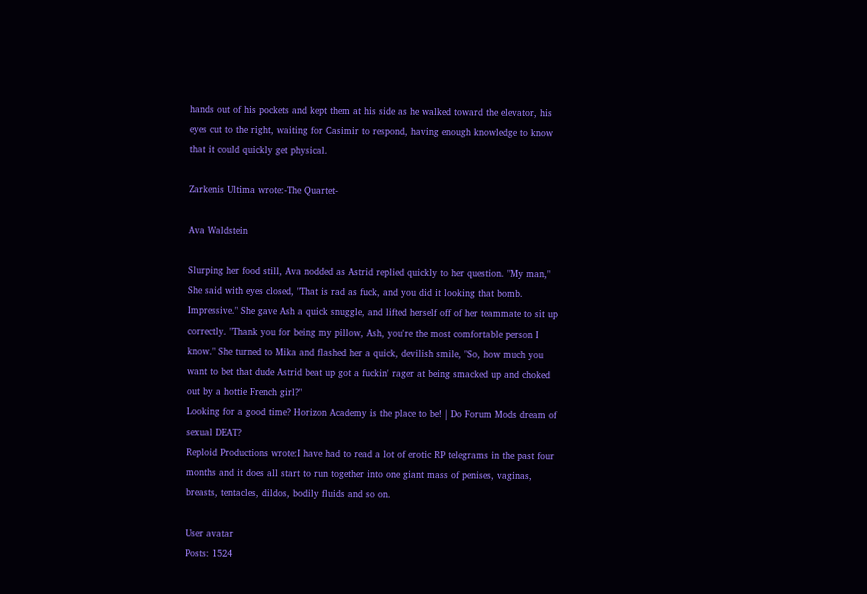hands out of his pockets and kept them at his side as he walked toward the elevator, his eyes cut to the right, waiting for Casimir to respond, having enough knowledge to know that it could quickly get physical.

Zarkenis Ultima wrote:-The Quartet-

Ava Waldstein

Slurping her food still, Ava nodded as Astrid replied quickly to her question. "My man," She said with eyes closed, "That is rad as fuck, and you did it looking that bomb. Impressive." She gave Ash a quick snuggle, and lifted herself off of her teammate to sit up correctly. "Thank you for being my pillow, Ash, you're the most comfortable person I know." She turned to Mika and flashed her a quick, devilish smile, "So, how much you want to bet that dude Astrid beat up got a fuckin' rager at being smacked up and choked out by a hottie French girl?"
Looking for a good time? Horizon Academy is the place to be! | Do Forum Mods dream of sexual DEAT?
Reploid Productions wrote:I have had to read a lot of erotic RP telegrams in the past four months and it does all start to run together into one giant mass of penises, vaginas, breasts, tentacles, dildos, bodily fluids and so on.

User avatar
Posts: 1524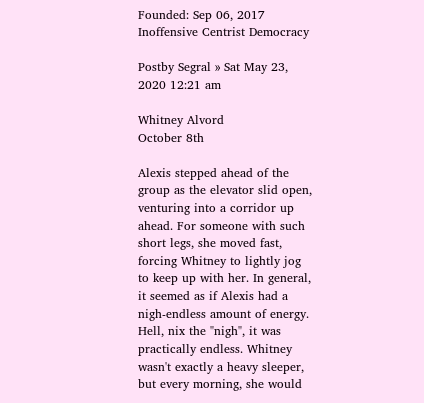Founded: Sep 06, 2017
Inoffensive Centrist Democracy

Postby Segral » Sat May 23, 2020 12:21 am

Whitney Alvord
October 8th

Alexis stepped ahead of the group as the elevator slid open, venturing into a corridor up ahead. For someone with such short legs, she moved fast, forcing Whitney to lightly jog to keep up with her. In general, it seemed as if Alexis had a nigh-endless amount of energy. Hell, nix the "nigh", it was practically endless. Whitney wasn't exactly a heavy sleeper, but every morning, she would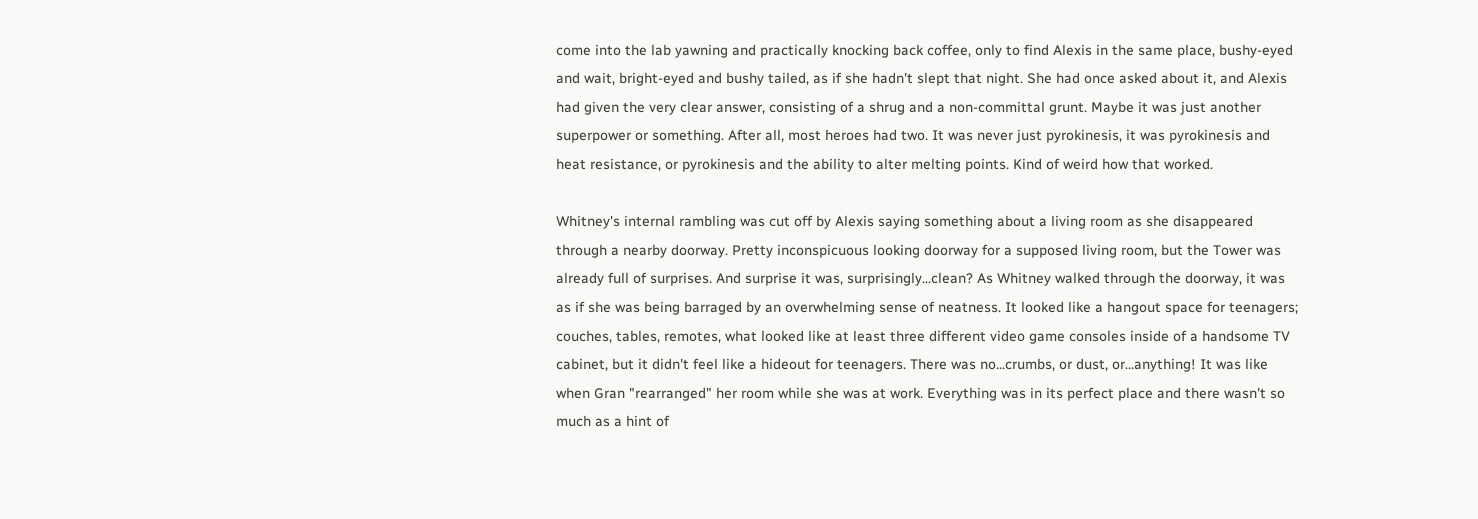come into the lab yawning and practically knocking back coffee, only to find Alexis in the same place, bushy-eyed and wait, bright-eyed and bushy tailed, as if she hadn't slept that night. She had once asked about it, and Alexis had given the very clear answer, consisting of a shrug and a non-committal grunt. Maybe it was just another superpower or something. After all, most heroes had two. It was never just pyrokinesis, it was pyrokinesis and heat resistance, or pyrokinesis and the ability to alter melting points. Kind of weird how that worked.

Whitney's internal rambling was cut off by Alexis saying something about a living room as she disappeared through a nearby doorway. Pretty inconspicuous looking doorway for a supposed living room, but the Tower was already full of surprises. And surprise it was, surprisingly...clean? As Whitney walked through the doorway, it was as if she was being barraged by an overwhelming sense of neatness. It looked like a hangout space for teenagers; couches, tables, remotes, what looked like at least three different video game consoles inside of a handsome TV cabinet, but it didn't feel like a hideout for teenagers. There was no...crumbs, or dust, or...anything! It was like when Gran "rearranged" her room while she was at work. Everything was in its perfect place and there wasn't so much as a hint of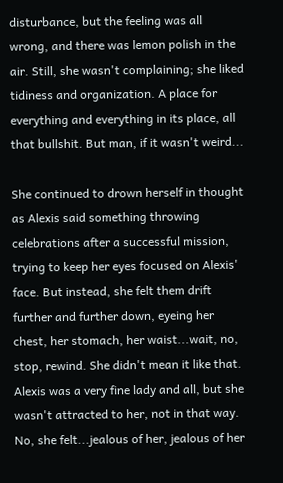disturbance, but the feeling was all wrong, and there was lemon polish in the air. Still, she wasn't complaining; she liked tidiness and organization. A place for everything and everything in its place, all that bullshit. But man, if it wasn't weird...

She continued to drown herself in thought as Alexis said something throwing celebrations after a successful mission, trying to keep her eyes focused on Alexis' face. But instead, she felt them drift further and further down, eyeing her chest, her stomach, her waist...wait, no, stop, rewind. She didn't mean it like that. Alexis was a very fine lady and all, but she wasn't attracted to her, not in that way. No, she felt...jealous of her, jealous of her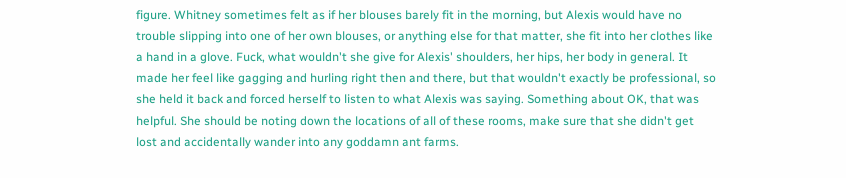figure. Whitney sometimes felt as if her blouses barely fit in the morning, but Alexis would have no trouble slipping into one of her own blouses, or anything else for that matter, she fit into her clothes like a hand in a glove. Fuck, what wouldn't she give for Alexis' shoulders, her hips, her body in general. It made her feel like gagging and hurling right then and there, but that wouldn't exactly be professional, so she held it back and forced herself to listen to what Alexis was saying. Something about OK, that was helpful. She should be noting down the locations of all of these rooms, make sure that she didn't get lost and accidentally wander into any goddamn ant farms.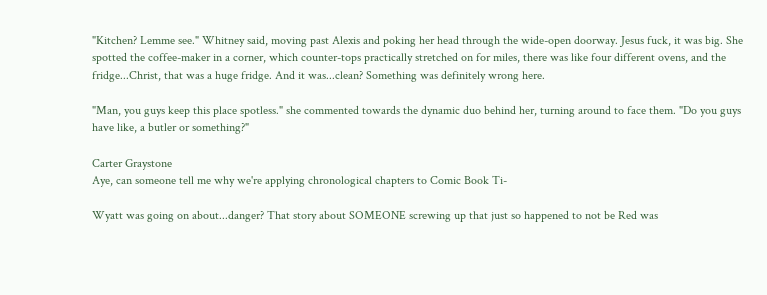"Kitchen? Lemme see." Whitney said, moving past Alexis and poking her head through the wide-open doorway. Jesus fuck, it was big. She spotted the coffee-maker in a corner, which counter-tops practically stretched on for miles, there was like four different ovens, and the fridge...Christ, that was a huge fridge. And it was...clean? Something was definitely wrong here.

"Man, you guys keep this place spotless." she commented towards the dynamic duo behind her, turning around to face them. "Do you guys have like, a butler or something?"

Carter Graystone
Aye, can someone tell me why we're applying chronological chapters to Comic Book Ti-

Wyatt was going on about...danger? That story about SOMEONE screwing up that just so happened to not be Red was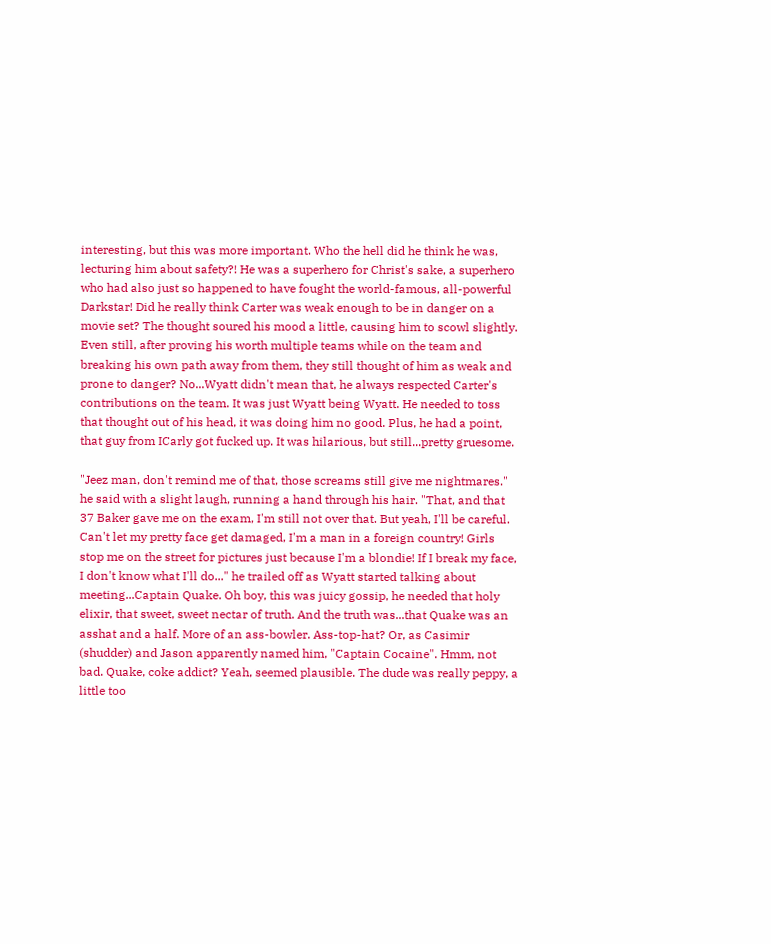interesting, but this was more important. Who the hell did he think he was, lecturing him about safety?! He was a superhero for Christ's sake, a superhero who had also just so happened to have fought the world-famous, all-powerful Darkstar! Did he really think Carter was weak enough to be in danger on a movie set? The thought soured his mood a little, causing him to scowl slightly. Even still, after proving his worth multiple teams while on the team and breaking his own path away from them, they still thought of him as weak and prone to danger? No...Wyatt didn't mean that, he always respected Carter's contributions on the team. It was just Wyatt being Wyatt. He needed to toss that thought out of his head, it was doing him no good. Plus, he had a point, that guy from ICarly got fucked up. It was hilarious, but still...pretty gruesome.

"Jeez man, don't remind me of that, those screams still give me nightmares." he said with a slight laugh, running a hand through his hair. "That, and that 37 Baker gave me on the exam, I'm still not over that. But yeah, I'll be careful. Can't let my pretty face get damaged, I'm a man in a foreign country! Girls stop me on the street for pictures just because I'm a blondie! If I break my face, I don't know what I'll do..." he trailed off as Wyatt started talking about meeting...Captain Quake. Oh boy, this was juicy gossip, he needed that holy elixir, that sweet, sweet nectar of truth. And the truth was...that Quake was an asshat and a half. More of an ass-bowler. Ass-top-hat? Or, as Casimir (shudder) and Jason apparently named him, "Captain Cocaine". Hmm, not bad. Quake, coke addict? Yeah, seemed plausible. The dude was really peppy, a little too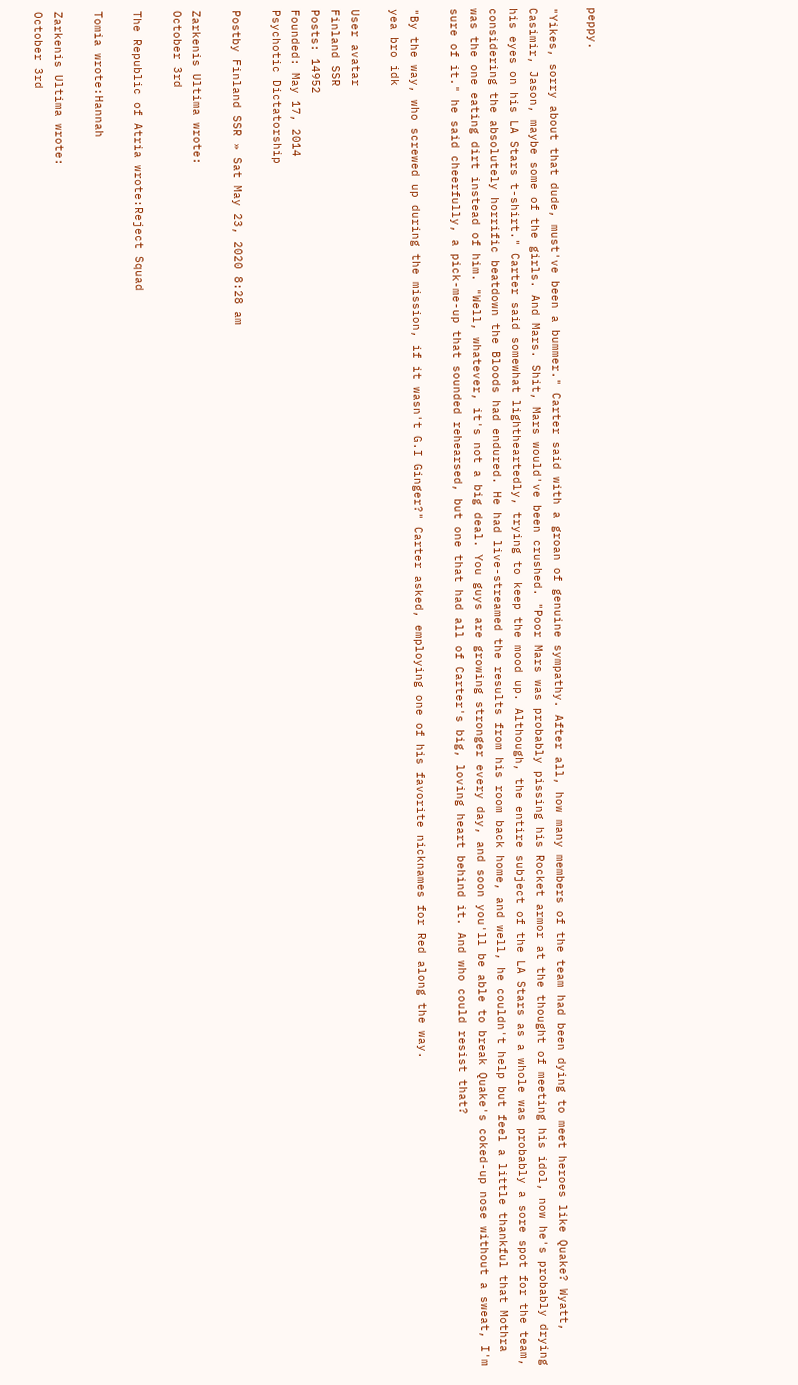peppy.

"Yikes, sorry about that dude, must've been a bummer." Carter said with a groan of genuine sympathy. After all, how many members of the team had been dying to meet heroes like Quake? Wyatt, Casimir, Jason, maybe some of the girls. And Mars. Shit, Mars would've been crushed. "Poor Mars was probably pissing his Rocket armor at the thought of meeting his idol, now he's probably drying his eyes on his LA Stars t-shirt." Carter said somewhat lightheartedly, trying to keep the mood up. Although, the entire subject of the LA Stars as a whole was probably a sore spot for the team, considering the absolutely horrific beatdown the Bloods had endured. He had live-streamed the results from his room back home, and well, he couldn't help but feel a little thankful that Mothra was the one eating dirt instead of him. "Well, whatever, it's not a big deal. You guys are growing stronger every day, and soon you'll be able to break Quake's coked-up nose without a sweat, I'm sure of it." he said cheerfully, a pick-me-up that sounded rehearsed, but one that had all of Carter's big, loving heart behind it. And who could resist that?

"By the way, who screwed up during the mission, if it wasn't G.I Ginger?" Carter asked, employing one of his favorite nicknames for Red along the way.
yea bro idk

User avatar
Finland SSR
Posts: 14952
Founded: May 17, 2014
Psychotic Dictatorship

Postby Finland SSR » Sat May 23, 2020 8:28 am

Zarkenis Ultima wrote:
October 3rd

The Republic of Atria wrote:Reject Squad

Tomia wrote:Hannah

Zarkenis Ultima wrote:
October 3rd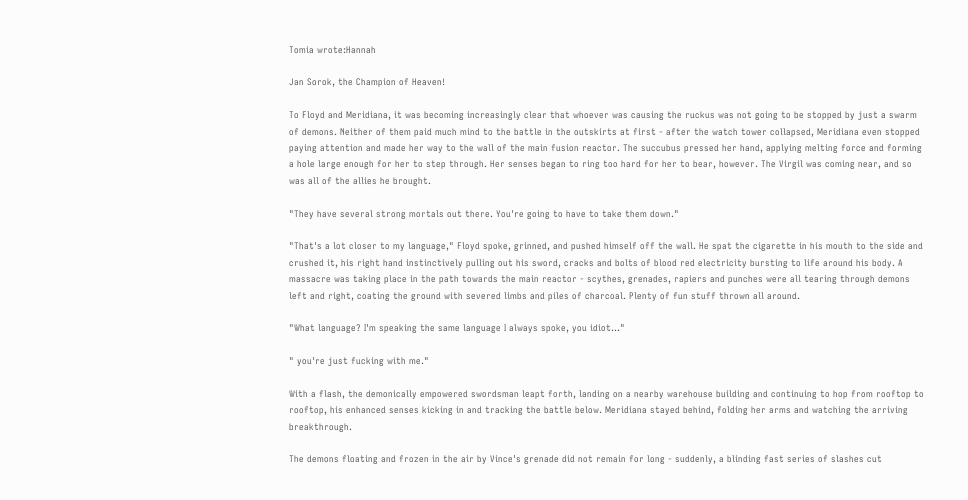Tomia wrote:Hannah

Jan Sorok, the Champion of Heaven!

To Floyd and Meridiana, it was becoming increasingly clear that whoever was causing the ruckus was not going to be stopped by just a swarm of demons. Neither of them paid much mind to the battle in the outskirts at first - after the watch tower collapsed, Meridiana even stopped paying attention and made her way to the wall of the main fusion reactor. The succubus pressed her hand, applying melting force and forming a hole large enough for her to step through. Her senses began to ring too hard for her to bear, however. The Virgil was coming near, and so was all of the allies he brought.

"They have several strong mortals out there. You're going to have to take them down."

"That's a lot closer to my language," Floyd spoke, grinned, and pushed himself off the wall. He spat the cigarette in his mouth to the side and crushed it, his right hand instinctively pulling out his sword, cracks and bolts of blood red electricity bursting to life around his body. A massacre was taking place in the path towards the main reactor - scythes, grenades, rapiers and punches were all tearing through demons left and right, coating the ground with severed limbs and piles of charcoal. Plenty of fun stuff thrown all around.

"What language? I'm speaking the same language I always spoke, you idiot..."

" you're just fucking with me."

With a flash, the demonically empowered swordsman leapt forth, landing on a nearby warehouse building and continuing to hop from rooftop to rooftop, his enhanced senses kicking in and tracking the battle below. Meridiana stayed behind, folding her arms and watching the arriving breakthrough.

The demons floating and frozen in the air by Vince's grenade did not remain for long - suddenly, a blinding fast series of slashes cut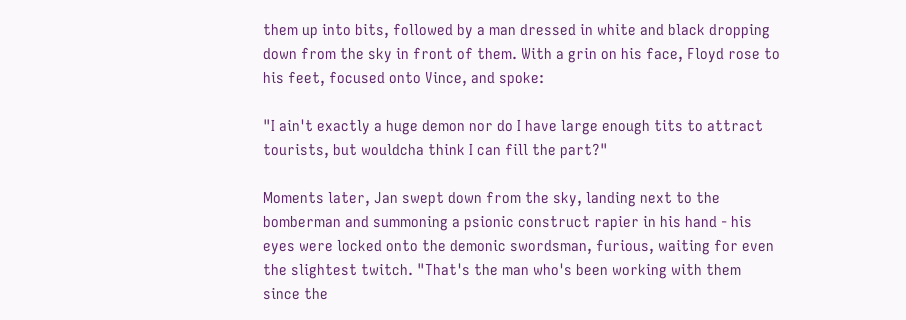them up into bits, followed by a man dressed in white and black dropping down from the sky in front of them. With a grin on his face, Floyd rose to his feet, focused onto Vince, and spoke:

"I ain't exactly a huge demon nor do I have large enough tits to attract tourists, but wouldcha think I can fill the part?"

Moments later, Jan swept down from the sky, landing next to the bomberman and summoning a psionic construct rapier in his hand - his eyes were locked onto the demonic swordsman, furious, waiting for even the slightest twitch. "That's the man who's been working with them since the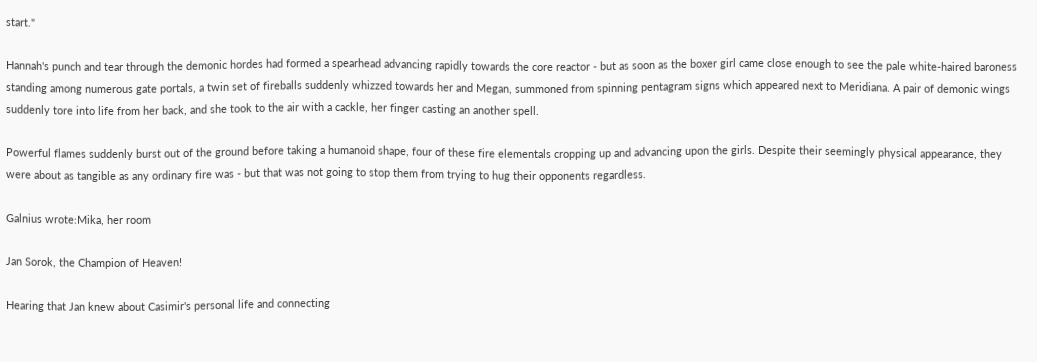start."

Hannah's punch and tear through the demonic hordes had formed a spearhead advancing rapidly towards the core reactor - but as soon as the boxer girl came close enough to see the pale white-haired baroness standing among numerous gate portals, a twin set of fireballs suddenly whizzed towards her and Megan, summoned from spinning pentagram signs which appeared next to Meridiana. A pair of demonic wings suddenly tore into life from her back, and she took to the air with a cackle, her finger casting an another spell.

Powerful flames suddenly burst out of the ground before taking a humanoid shape, four of these fire elementals cropping up and advancing upon the girls. Despite their seemingly physical appearance, they were about as tangible as any ordinary fire was - but that was not going to stop them from trying to hug their opponents regardless.

Galnius wrote:Mika, her room

Jan Sorok, the Champion of Heaven!

Hearing that Jan knew about Casimir's personal life and connecting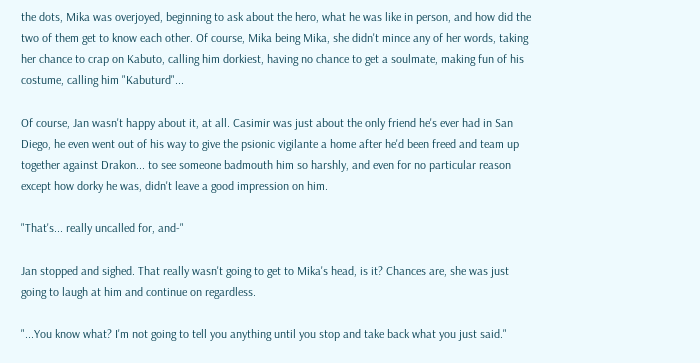the dots, Mika was overjoyed, beginning to ask about the hero, what he was like in person, and how did the two of them get to know each other. Of course, Mika being Mika, she didn't mince any of her words, taking her chance to crap on Kabuto, calling him dorkiest, having no chance to get a soulmate, making fun of his costume, calling him "Kabuturd"...

Of course, Jan wasn't happy about it, at all. Casimir was just about the only friend he's ever had in San Diego, he even went out of his way to give the psionic vigilante a home after he'd been freed and team up together against Drakon... to see someone badmouth him so harshly, and even for no particular reason except how dorky he was, didn't leave a good impression on him.

"That's... really uncalled for, and-"

Jan stopped and sighed. That really wasn't going to get to Mika's head, is it? Chances are, she was just going to laugh at him and continue on regardless.

"...You know what? I'm not going to tell you anything until you stop and take back what you just said."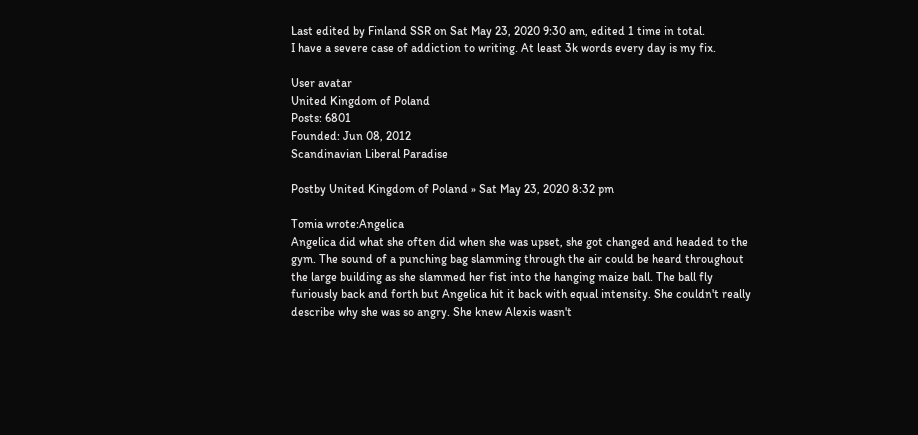Last edited by Finland SSR on Sat May 23, 2020 9:30 am, edited 1 time in total.
I have a severe case of addiction to writing. At least 3k words every day is my fix.

User avatar
United Kingdom of Poland
Posts: 6801
Founded: Jun 08, 2012
Scandinavian Liberal Paradise

Postby United Kingdom of Poland » Sat May 23, 2020 8:32 pm

Tomia wrote:Angelica
Angelica did what she often did when she was upset, she got changed and headed to the gym. The sound of a punching bag slamming through the air could be heard throughout the large building as she slammed her fist into the hanging maize ball. The ball fly furiously back and forth but Angelica hit it back with equal intensity. She couldn't really describe why she was so angry. She knew Alexis wasn't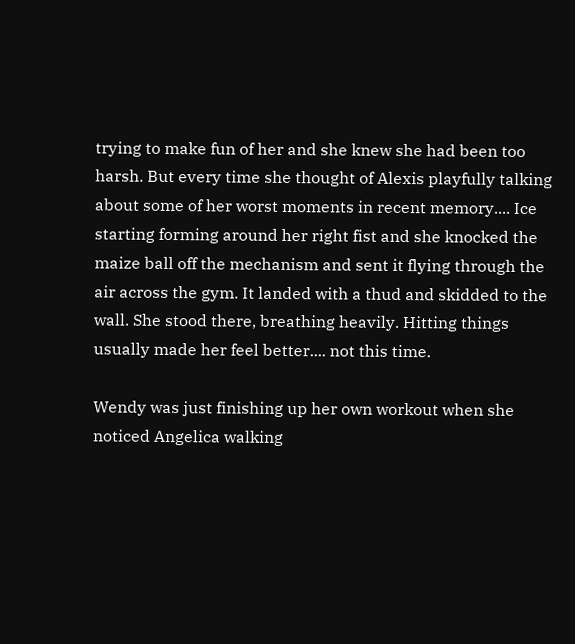trying to make fun of her and she knew she had been too harsh. But every time she thought of Alexis playfully talking about some of her worst moments in recent memory.... Ice starting forming around her right fist and she knocked the maize ball off the mechanism and sent it flying through the air across the gym. It landed with a thud and skidded to the wall. She stood there, breathing heavily. Hitting things usually made her feel better.... not this time.

Wendy was just finishing up her own workout when she noticed Angelica walking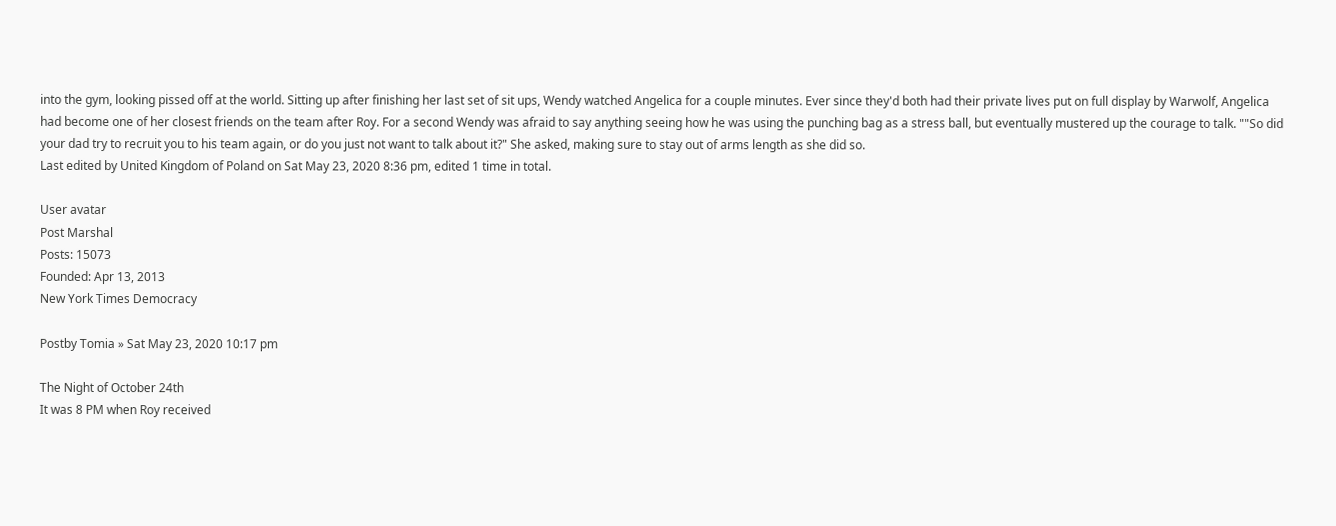into the gym, looking pissed off at the world. Sitting up after finishing her last set of sit ups, Wendy watched Angelica for a couple minutes. Ever since they'd both had their private lives put on full display by Warwolf, Angelica had become one of her closest friends on the team after Roy. For a second Wendy was afraid to say anything seeing how he was using the punching bag as a stress ball, but eventually mustered up the courage to talk. ""So did your dad try to recruit you to his team again, or do you just not want to talk about it?" She asked, making sure to stay out of arms length as she did so.
Last edited by United Kingdom of Poland on Sat May 23, 2020 8:36 pm, edited 1 time in total.

User avatar
Post Marshal
Posts: 15073
Founded: Apr 13, 2013
New York Times Democracy

Postby Tomia » Sat May 23, 2020 10:17 pm

The Night of October 24th
It was 8 PM when Roy received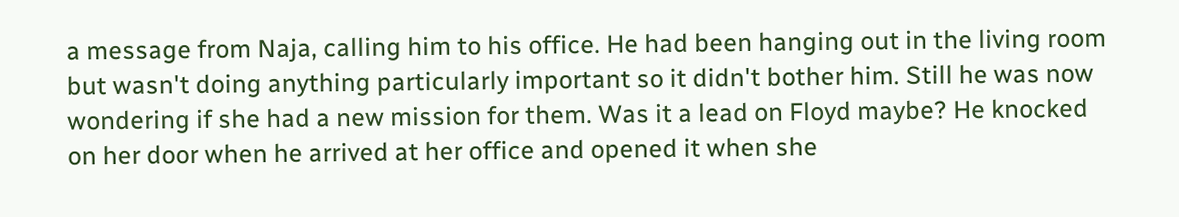a message from Naja, calling him to his office. He had been hanging out in the living room but wasn't doing anything particularly important so it didn't bother him. Still he was now wondering if she had a new mission for them. Was it a lead on Floyd maybe? He knocked on her door when he arrived at her office and opened it when she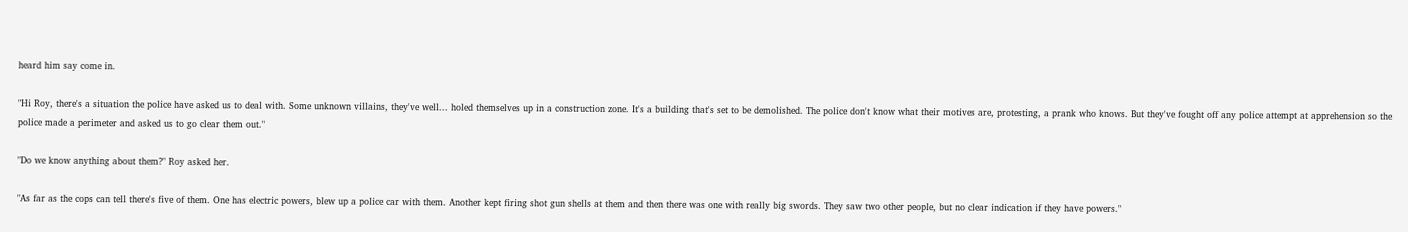heard him say come in.

"Hi Roy, there's a situation the police have asked us to deal with. Some unknown villains, they've well... holed themselves up in a construction zone. It's a building that's set to be demolished. The police don't know what their motives are, protesting, a prank who knows. But they've fought off any police attempt at apprehension so the police made a perimeter and asked us to go clear them out."

"Do we know anything about them?" Roy asked her.

"As far as the cops can tell there's five of them. One has electric powers, blew up a police car with them. Another kept firing shot gun shells at them and then there was one with really big swords. They saw two other people, but no clear indication if they have powers."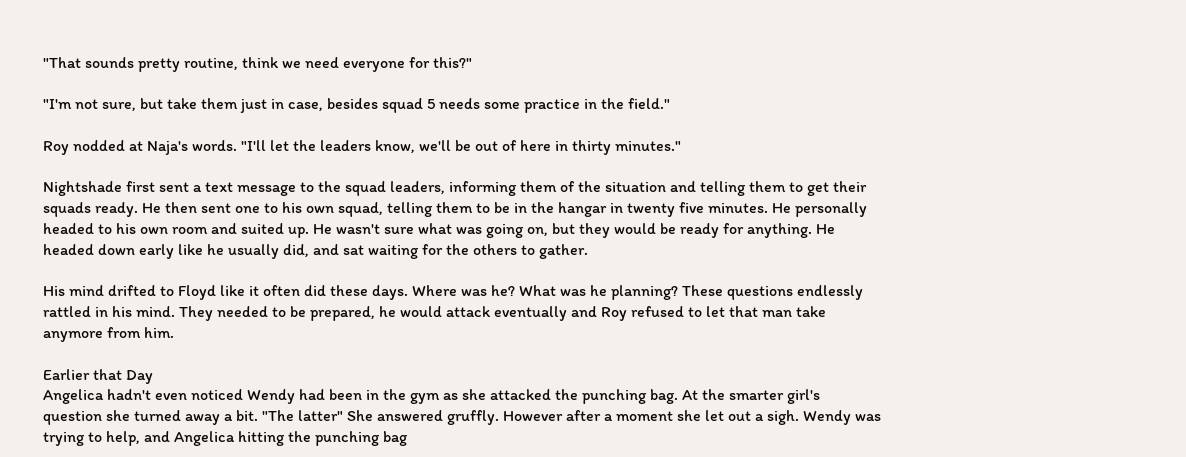"That sounds pretty routine, think we need everyone for this?"

"I'm not sure, but take them just in case, besides squad 5 needs some practice in the field."

Roy nodded at Naja's words. "I'll let the leaders know, we'll be out of here in thirty minutes."

Nightshade first sent a text message to the squad leaders, informing them of the situation and telling them to get their squads ready. He then sent one to his own squad, telling them to be in the hangar in twenty five minutes. He personally headed to his own room and suited up. He wasn't sure what was going on, but they would be ready for anything. He headed down early like he usually did, and sat waiting for the others to gather.

His mind drifted to Floyd like it often did these days. Where was he? What was he planning? These questions endlessly rattled in his mind. They needed to be prepared, he would attack eventually and Roy refused to let that man take anymore from him.

Earlier that Day
Angelica hadn't even noticed Wendy had been in the gym as she attacked the punching bag. At the smarter girl's question she turned away a bit. "The latter" She answered gruffly. However after a moment she let out a sigh. Wendy was trying to help, and Angelica hitting the punching bag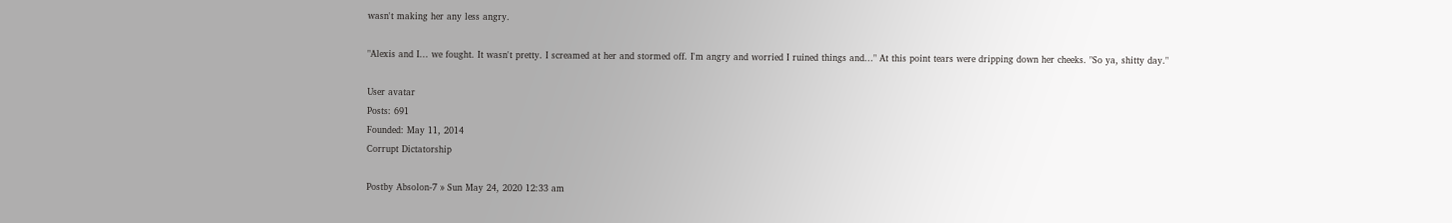wasn't making her any less angry.

"Alexis and I... we fought. It wasn't pretty. I screamed at her and stormed off. I'm angry and worried I ruined things and..." At this point tears were dripping down her cheeks. "So ya, shitty day."

User avatar
Posts: 691
Founded: May 11, 2014
Corrupt Dictatorship

Postby Absolon-7 » Sun May 24, 2020 12:33 am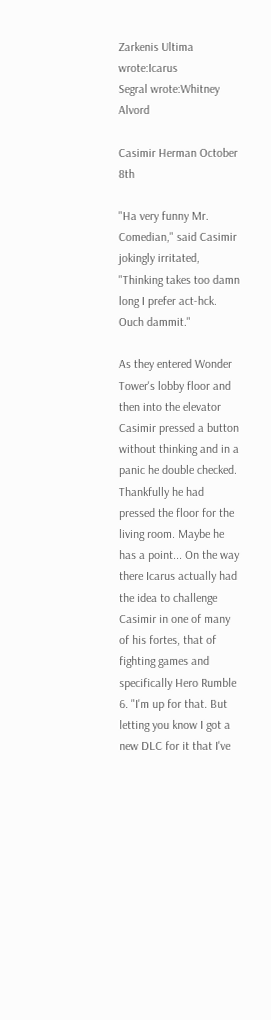Zarkenis Ultima wrote:Icarus
Segral wrote:Whitney Alvord

Casimir Herman October 8th

"Ha very funny Mr. Comedian," said Casimir jokingly irritated, "Thinking takes too damn long I prefer act-hck. Ouch dammit."

As they entered Wonder Tower's lobby floor and then into the elevator Casimir pressed a button without thinking and in a panic he double checked. Thankfully he had pressed the floor for the living room. Maybe he has a point... On the way there Icarus actually had the idea to challenge Casimir in one of many of his fortes, that of fighting games and specifically Hero Rumble 6. "I'm up for that. But letting you know I got a new DLC for it that I've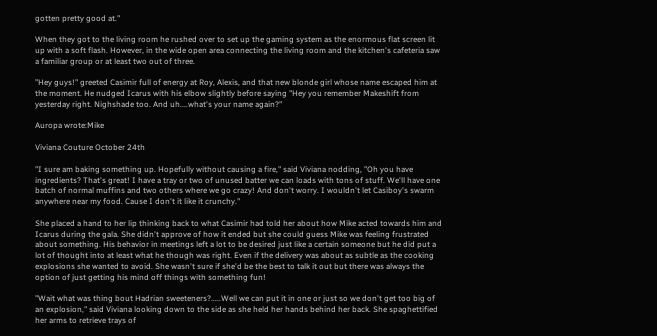gotten pretty good at."

When they got to the living room he rushed over to set up the gaming system as the enormous flat screen lit up with a soft flash. However, in the wide open area connecting the living room and the kitchen's cafeteria saw a familiar group or at least two out of three.

"Hey guys!" greeted Casimir full of energy at Roy, Alexis, and that new blonde girl whose name escaped him at the moment. He nudged Icarus with his elbow slightly before saying "Hey you remember Makeshift from yesterday right. Nighshade too. And uh....what's your name again?"

Auropa wrote:Mike

Viviana Couture October 24th

"I sure am baking something up. Hopefully without causing a fire," said Viviana nodding, "Oh you have ingredients? That's great! I have a tray or two of unused batter we can loads with tons of stuff. We'll have one batch of normal muffins and two others where we go crazy! And don't worry. I wouldn't let Casiboy's swarm anywhere near my food. Cause I don't it like it crunchy."

She placed a hand to her lip thinking back to what Casimir had told her about how Mike acted towards him and Icarus during the gala. She didn't approve of how it ended but she could guess Mike was feeling frustrated about something. His behavior in meetings left a lot to be desired just like a certain someone but he did put a lot of thought into at least what he though was right. Even if the delivery was about as subtle as the cooking explosions she wanted to avoid. She wasn't sure if she'd be the best to talk it out but there was always the option of just getting his mind off things with something fun!

"Wait what was thing bout Hadrian sweeteners?.....Well we can put it in one or just so we don't get too big of an explosion," said Viviana looking down to the side as she held her hands behind her back. She spaghettified her arms to retrieve trays of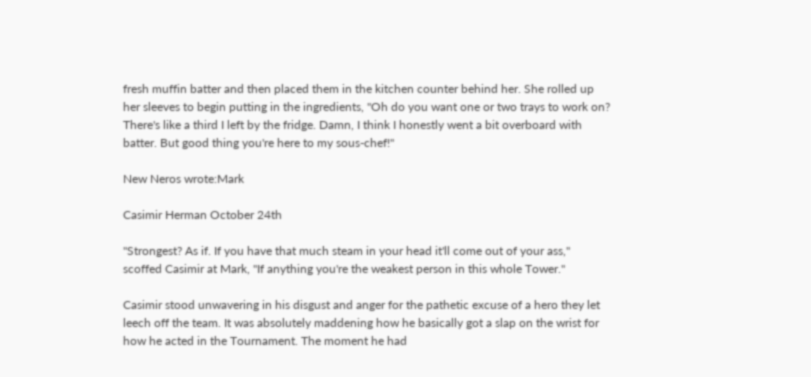fresh muffin batter and then placed them in the kitchen counter behind her. She rolled up her sleeves to begin putting in the ingredients, "Oh do you want one or two trays to work on? There's like a third I left by the fridge. Damn, I think I honestly went a bit overboard with batter. But good thing you're here to my sous-chef!"

New Neros wrote:Mark

Casimir Herman October 24th

"Strongest? As if. If you have that much steam in your head it'll come out of your ass," scoffed Casimir at Mark, "If anything you're the weakest person in this whole Tower."

Casimir stood unwavering in his disgust and anger for the pathetic excuse of a hero they let leech off the team. It was absolutely maddening how he basically got a slap on the wrist for how he acted in the Tournament. The moment he had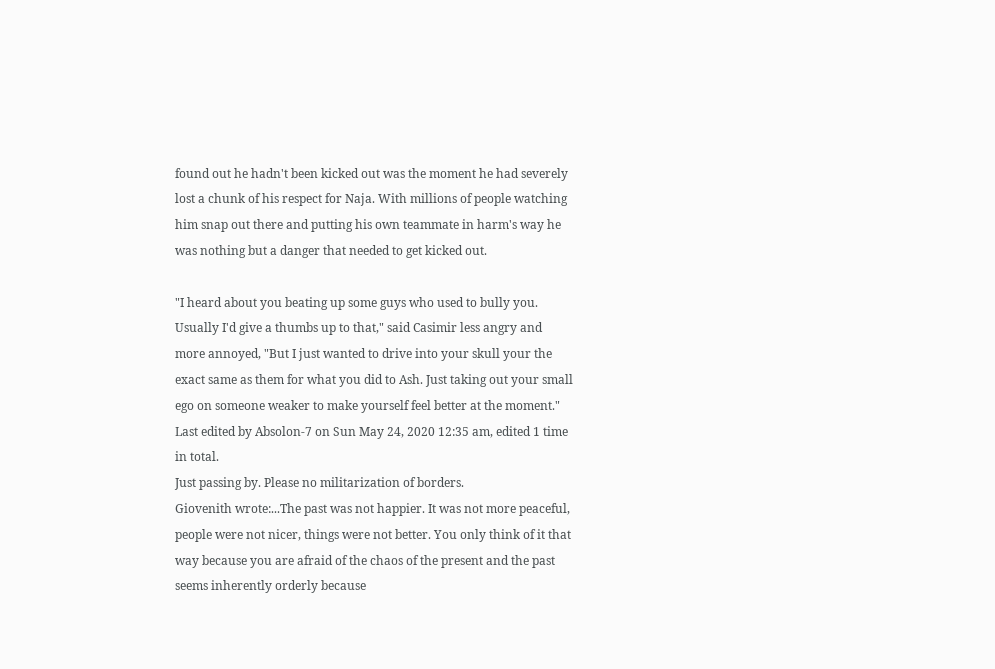found out he hadn't been kicked out was the moment he had severely lost a chunk of his respect for Naja. With millions of people watching him snap out there and putting his own teammate in harm's way he was nothing but a danger that needed to get kicked out.

"I heard about you beating up some guys who used to bully you. Usually I'd give a thumbs up to that," said Casimir less angry and more annoyed, "But I just wanted to drive into your skull your the exact same as them for what you did to Ash. Just taking out your small ego on someone weaker to make yourself feel better at the moment."
Last edited by Absolon-7 on Sun May 24, 2020 12:35 am, edited 1 time in total.
Just passing by. Please no militarization of borders.
Giovenith wrote:...The past was not happier. It was not more peaceful, people were not nicer, things were not better. You only think of it that way because you are afraid of the chaos of the present and the past seems inherently orderly because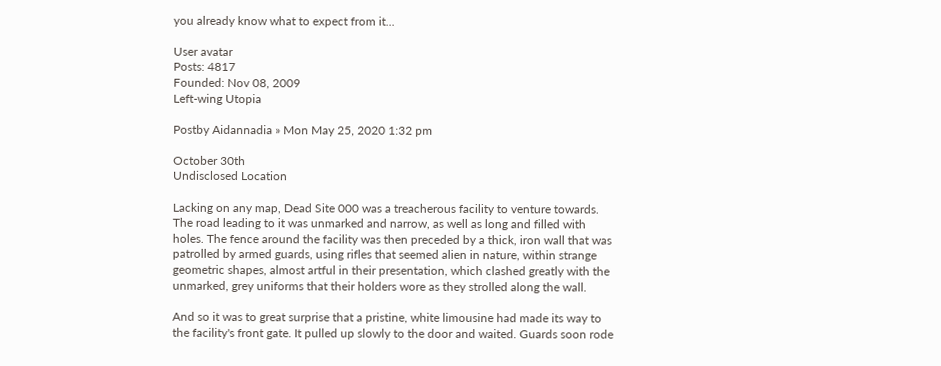you already know what to expect from it...

User avatar
Posts: 4817
Founded: Nov 08, 2009
Left-wing Utopia

Postby Aidannadia » Mon May 25, 2020 1:32 pm

October 30th
Undisclosed Location

Lacking on any map, Dead Site 000 was a treacherous facility to venture towards. The road leading to it was unmarked and narrow, as well as long and filled with holes. The fence around the facility was then preceded by a thick, iron wall that was patrolled by armed guards, using rifles that seemed alien in nature, within strange geometric shapes, almost artful in their presentation, which clashed greatly with the unmarked, grey uniforms that their holders wore as they strolled along the wall.

And so it was to great surprise that a pristine, white limousine had made its way to the facility's front gate. It pulled up slowly to the door and waited. Guards soon rode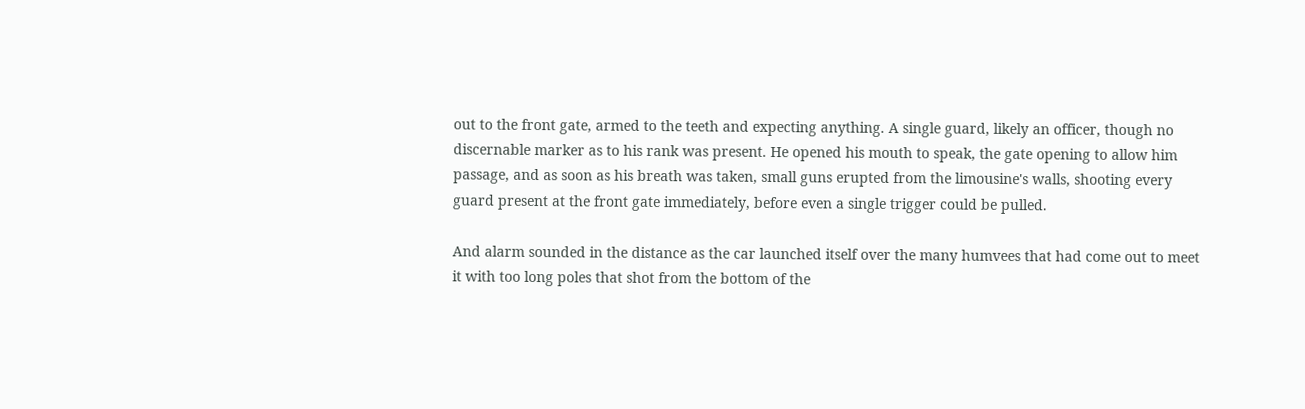out to the front gate, armed to the teeth and expecting anything. A single guard, likely an officer, though no discernable marker as to his rank was present. He opened his mouth to speak, the gate opening to allow him passage, and as soon as his breath was taken, small guns erupted from the limousine's walls, shooting every guard present at the front gate immediately, before even a single trigger could be pulled.

And alarm sounded in the distance as the car launched itself over the many humvees that had come out to meet it with too long poles that shot from the bottom of the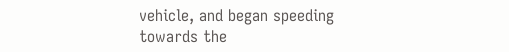vehicle, and began speeding towards the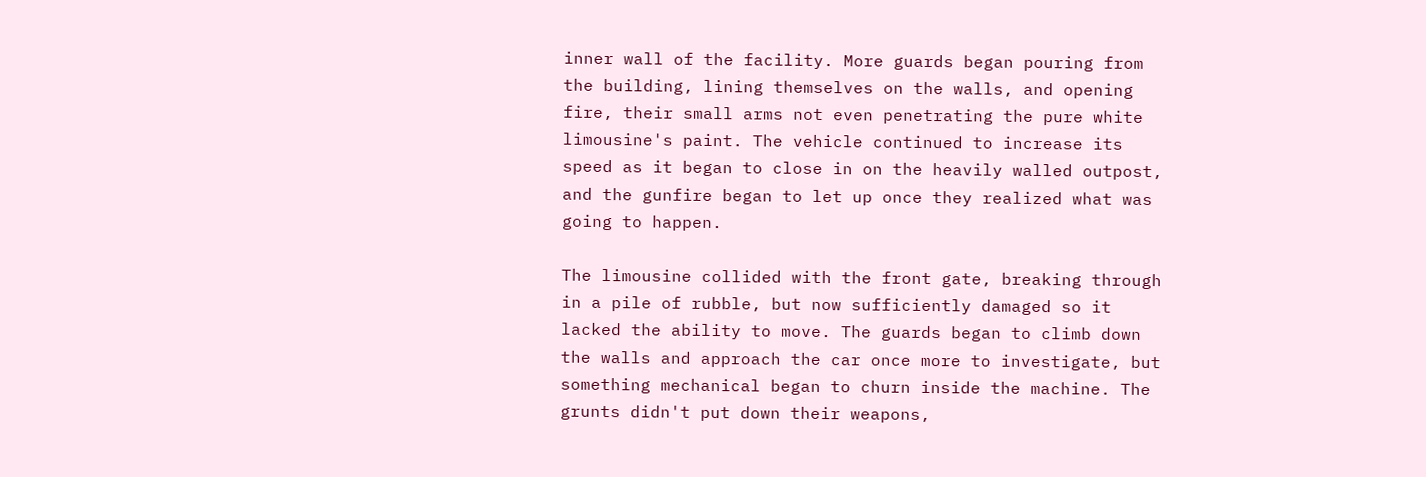inner wall of the facility. More guards began pouring from the building, lining themselves on the walls, and opening fire, their small arms not even penetrating the pure white limousine's paint. The vehicle continued to increase its speed as it began to close in on the heavily walled outpost, and the gunfire began to let up once they realized what was going to happen.

The limousine collided with the front gate, breaking through in a pile of rubble, but now sufficiently damaged so it lacked the ability to move. The guards began to climb down the walls and approach the car once more to investigate, but something mechanical began to churn inside the machine. The grunts didn't put down their weapons,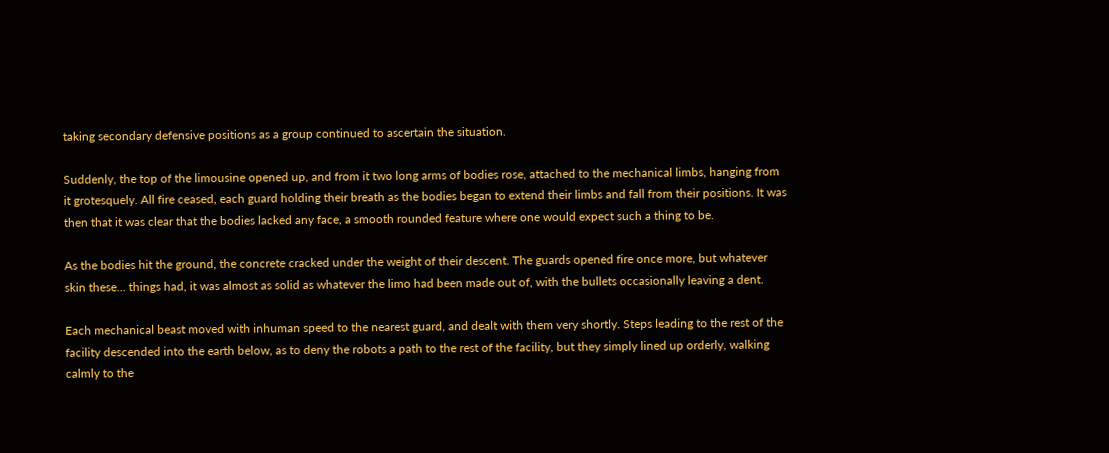taking secondary defensive positions as a group continued to ascertain the situation.

Suddenly, the top of the limousine opened up, and from it two long arms of bodies rose, attached to the mechanical limbs, hanging from it grotesquely. All fire ceased, each guard holding their breath as the bodies began to extend their limbs and fall from their positions. It was then that it was clear that the bodies lacked any face, a smooth rounded feature where one would expect such a thing to be.

As the bodies hit the ground, the concrete cracked under the weight of their descent. The guards opened fire once more, but whatever skin these... things had, it was almost as solid as whatever the limo had been made out of, with the bullets occasionally leaving a dent.

Each mechanical beast moved with inhuman speed to the nearest guard, and dealt with them very shortly. Steps leading to the rest of the facility descended into the earth below, as to deny the robots a path to the rest of the facility, but they simply lined up orderly, walking calmly to the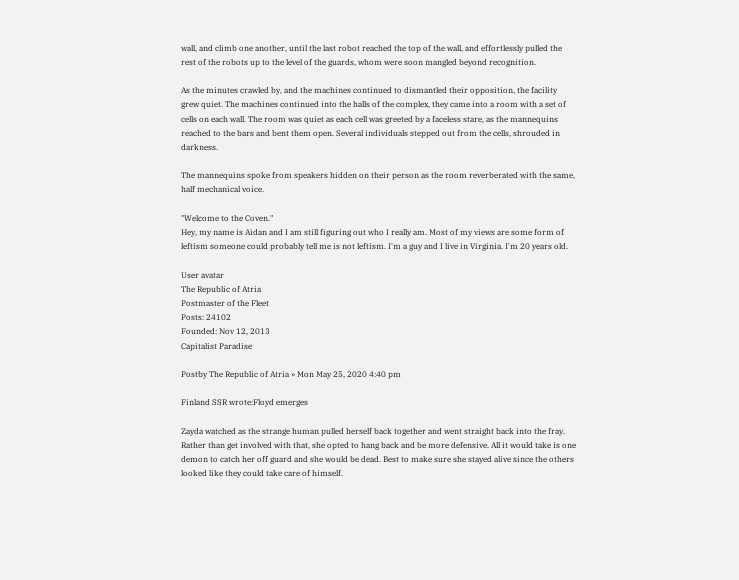wall, and climb one another, until the last robot reached the top of the wall, and effortlessly pulled the rest of the robots up to the level of the guards, whom were soon mangled beyond recognition.

As the minutes crawled by, and the machines continued to dismantled their opposition, the facility grew quiet. The machines continued into the halls of the complex, they came into a room with a set of cells on each wall. The room was quiet as each cell was greeted by a faceless stare, as the mannequins reached to the bars and bent them open. Several individuals stepped out from the cells, shrouded in darkness.

The mannequins spoke from speakers hidden on their person as the room reverberated with the same, half mechanical voice.

"Welcome to the Coven."
Hey, my name is Aidan and I am still figuring out who I really am. Most of my views are some form of leftism someone could probably tell me is not leftism. I'm a guy and I live in Virginia. I'm 20 years old.

User avatar
The Republic of Atria
Postmaster of the Fleet
Posts: 24102
Founded: Nov 12, 2013
Capitalist Paradise

Postby The Republic of Atria » Mon May 25, 2020 4:40 pm

Finland SSR wrote:Floyd emerges

Zayda watched as the strange human pulled herself back together and went straight back into the fray. Rather than get involved with that, she opted to hang back and be more defensive. All it would take is one demon to catch her off guard and she would be dead. Best to make sure she stayed alive since the others looked like they could take care of himself.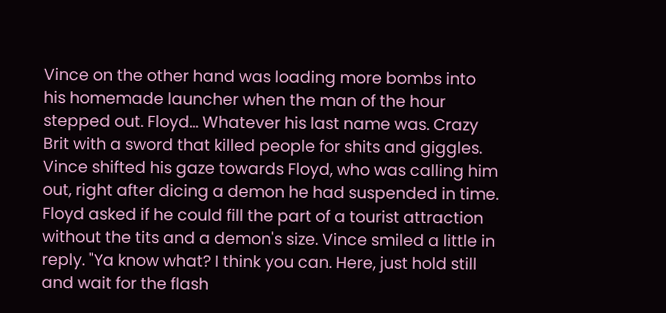Vince on the other hand was loading more bombs into his homemade launcher when the man of the hour stepped out. Floyd... Whatever his last name was. Crazy Brit with a sword that killed people for shits and giggles. Vince shifted his gaze towards Floyd, who was calling him out, right after dicing a demon he had suspended in time. Floyd asked if he could fill the part of a tourist attraction without the tits and a demon's size. Vince smiled a little in reply. "Ya know what? I think you can. Here, just hold still and wait for the flash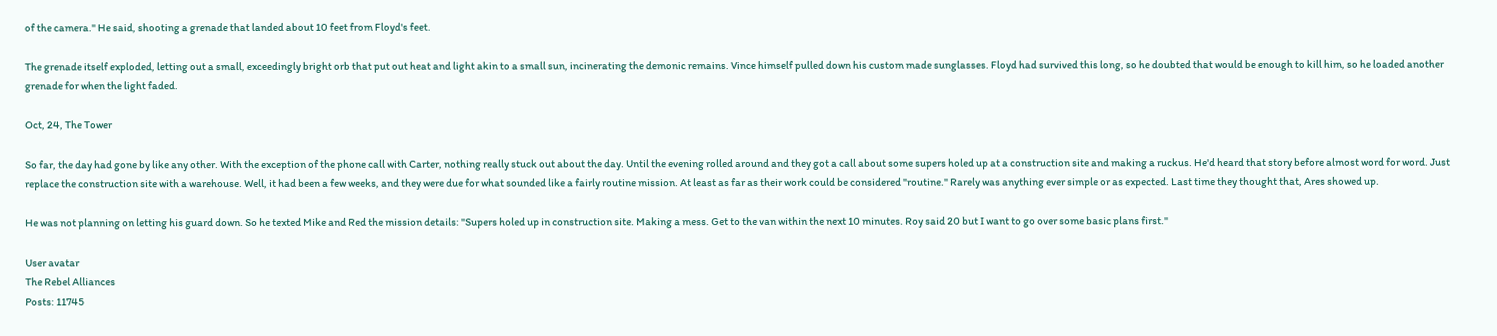of the camera." He said, shooting a grenade that landed about 10 feet from Floyd's feet.

The grenade itself exploded, letting out a small, exceedingly bright orb that put out heat and light akin to a small sun, incinerating the demonic remains. Vince himself pulled down his custom made sunglasses. Floyd had survived this long, so he doubted that would be enough to kill him, so he loaded another grenade for when the light faded.

Oct, 24, The Tower

So far, the day had gone by like any other. With the exception of the phone call with Carter, nothing really stuck out about the day. Until the evening rolled around and they got a call about some supers holed up at a construction site and making a ruckus. He'd heard that story before almost word for word. Just replace the construction site with a warehouse. Well, it had been a few weeks, and they were due for what sounded like a fairly routine mission. At least as far as their work could be considered "routine." Rarely was anything ever simple or as expected. Last time they thought that, Ares showed up.

He was not planning on letting his guard down. So he texted Mike and Red the mission details: "Supers holed up in construction site. Making a mess. Get to the van within the next 10 minutes. Roy said 20 but I want to go over some basic plans first."

User avatar
The Rebel Alliances
Posts: 11745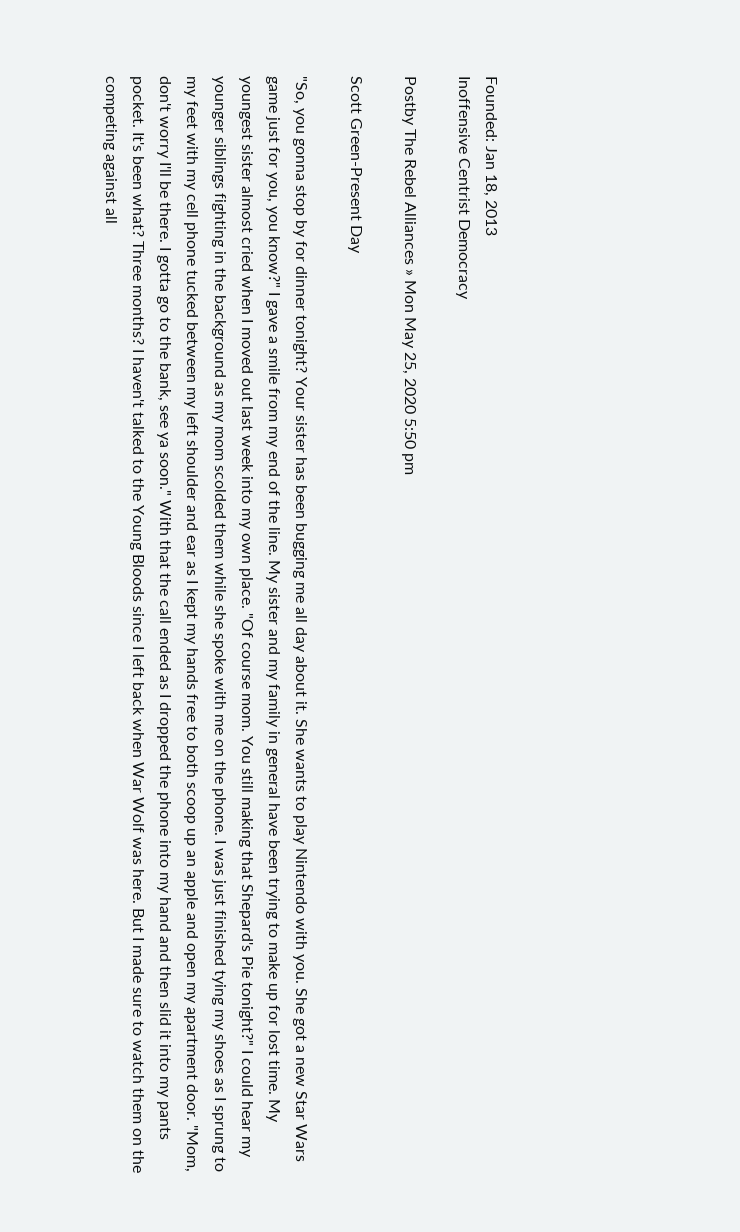Founded: Jan 18, 2013
Inoffensive Centrist Democracy

Postby The Rebel Alliances » Mon May 25, 2020 5:50 pm

Scott Green-Present Day

"So, you gonna stop by for dinner tonight? Your sister has been bugging me all day about it. She wants to play Nintendo with you. She got a new Star Wars game just for you, you know?" I gave a smile from my end of the line. My sister and my family in general have been trying to make up for lost time. My youngest sister almost cried when I moved out last week into my own place. "Of course mom. You still making that Shepard's Pie tonight?" I could hear my younger siblings fighting in the background as my mom scolded them while she spoke with me on the phone. I was just finished tying my shoes as I sprung to my feet with my cell phone tucked between my left shoulder and ear as I kept my hands free to both scoop up an apple and open my apartment door. "Mom, don't worry I'll be there. I gotta go to the bank, see ya soon." With that the call ended as I dropped the phone into my hand and then slid it into my pants pocket. It's been what? Three months? I haven't talked to the Young Bloods since I left back when War Wolf was here. But I made sure to watch them on the competing against all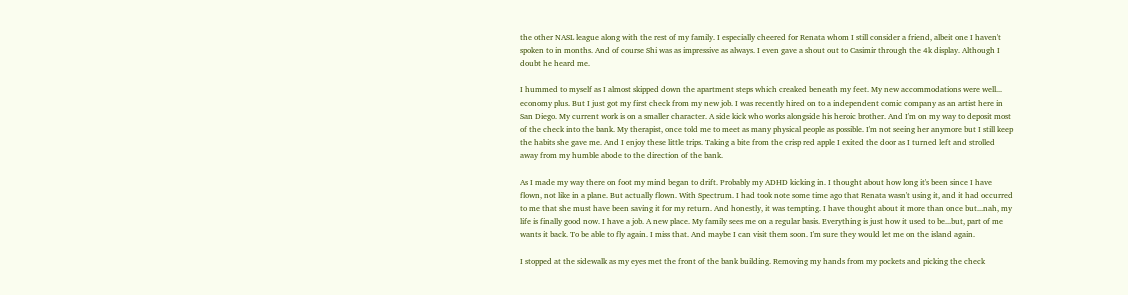the other NASL league along with the rest of my family. I especially cheered for Renata whom I still consider a friend, albeit one I haven't spoken to in months. And of course Shi was as impressive as always. I even gave a shout out to Casimir through the 4k display. Although I doubt he heard me.

I hummed to myself as I almost skipped down the apartment steps which creaked beneath my feet. My new accommodations were well... economy plus. But I just got my first check from my new job. I was recently hired on to a independent comic company as an artist here in San Diego. My current work is on a smaller character. A side kick who works alongside his heroic brother. And I'm on my way to deposit most of the check into the bank. My therapist, once told me to meet as many physical people as possible. I'm not seeing her anymore but I still keep the habits she gave me. And I enjoy these little trips. Taking a bite from the crisp red apple I exited the door as I turned left and strolled away from my humble abode to the direction of the bank.

As I made my way there on foot my mind began to drift. Probably my ADHD kicking in. I thought about how long it's been since I have flown, not like in a plane. But actually flown. With Spectrum. I had took note some time ago that Renata wasn't using it, and it had occurred to me that she must have been saving it for my return. And honestly, it was tempting. I have thought about it more than once but...nah, my life is finally good now. I have a job. A new place. My family sees me on a regular basis. Everything is just how it used to be...but, part of me wants it back. To be able to fly again. I miss that. And maybe I can visit them soon. I'm sure they would let me on the island again.

I stopped at the sidewalk as my eyes met the front of the bank building. Removing my hands from my pockets and picking the check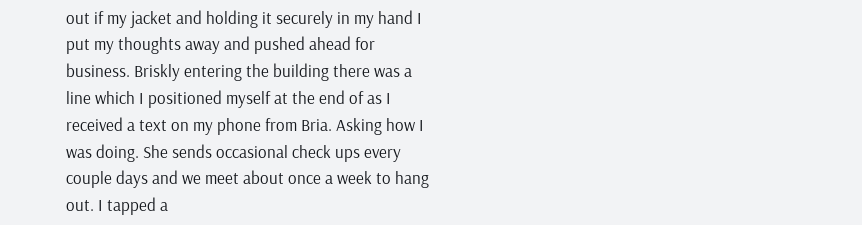out if my jacket and holding it securely in my hand I put my thoughts away and pushed ahead for business. Briskly entering the building there was a line which I positioned myself at the end of as I received a text on my phone from Bria. Asking how I was doing. She sends occasional check ups every couple days and we meet about once a week to hang out. I tapped a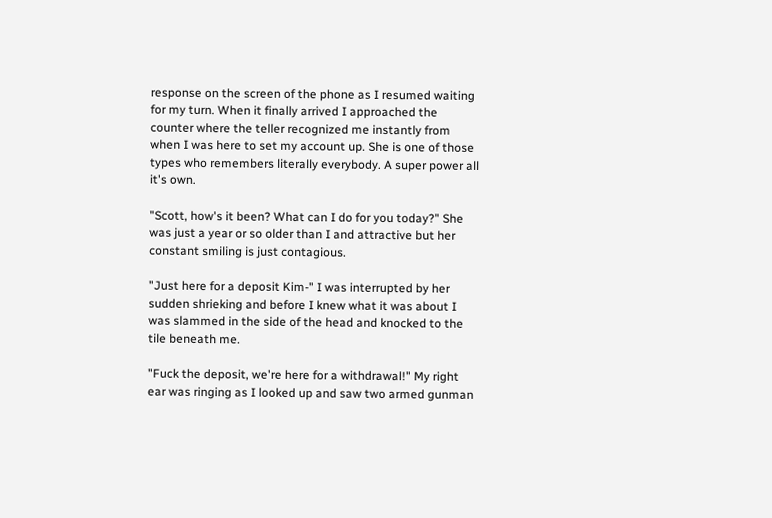response on the screen of the phone as I resumed waiting for my turn. When it finally arrived I approached the counter where the teller recognized me instantly from when I was here to set my account up. She is one of those types who remembers literally everybody. A super power all it's own.

"Scott, how's it been? What can I do for you today?" She was just a year or so older than I and attractive but her constant smiling is just contagious.

"Just here for a deposit Kim-" I was interrupted by her sudden shrieking and before I knew what it was about I was slammed in the side of the head and knocked to the tile beneath me.

"Fuck the deposit, we're here for a withdrawal!" My right ear was ringing as I looked up and saw two armed gunman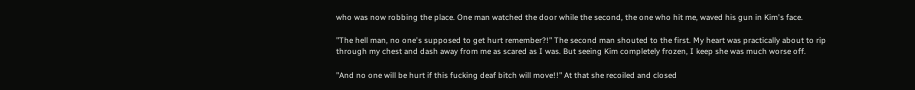who was now robbing the place. One man watched the door while the second, the one who hit me, waved his gun in Kim's face.

"The hell man, no one's supposed to get hurt remember?!" The second man shouted to the first. My heart was practically about to rip through my chest and dash away from me as scared as I was. But seeing Kim completely frozen, I keep she was much worse off.

"And no one will be hurt if this fucking deaf bitch will move!!" At that she recoiled and closed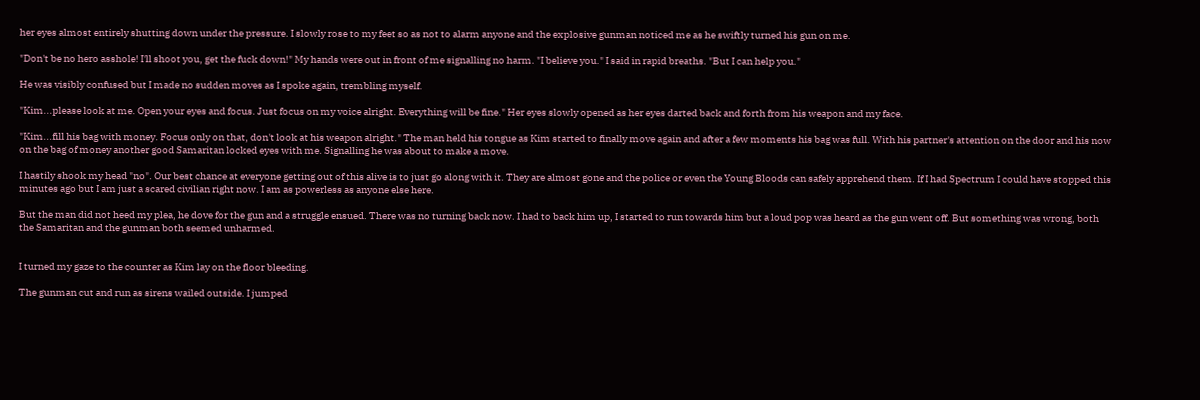her eyes almost entirely shutting down under the pressure. I slowly rose to my feet so as not to alarm anyone and the explosive gunman noticed me as he swiftly turned his gun on me.

"Don't be no hero asshole! I'll shoot you, get the fuck down!" My hands were out in front of me signalling no harm. "I believe you." I said in rapid breaths. "But I can help you."

He was visibly confused but I made no sudden moves as I spoke again, trembling myself.

"Kim...please look at me. Open your eyes and focus. Just focus on my voice alright. Everything will be fine." Her eyes slowly opened as her eyes darted back and forth from his weapon and my face.

"Kim...fill his bag with money. Focus only on that, don't look at his weapon alright." The man held his tongue as Kim started to finally move again and after a few moments his bag was full. With his partner's attention on the door and his now on the bag of money another good Samaritan locked eyes with me. Signalling he was about to make a move.

I hastily shook my head "no". Our best chance at everyone getting out of this alive is to just go along with it. They are almost gone and the police or even the Young Bloods can safely apprehend them. If I had Spectrum I could have stopped this minutes ago but I am just a scared civilian right now. I am as powerless as anyone else here.

But the man did not heed my plea, he dove for the gun and a struggle ensued. There was no turning back now. I had to back him up, I started to run towards him but a loud pop was heard as the gun went off. But something was wrong, both the Samaritan and the gunman both seemed unharmed.


I turned my gaze to the counter as Kim lay on the floor bleeding.

The gunman cut and run as sirens wailed outside. I jumped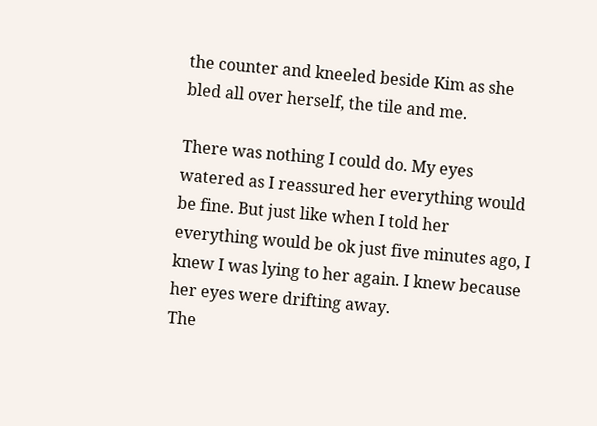the counter and kneeled beside Kim as she bled all over herself, the tile and me.

There was nothing I could do. My eyes watered as I reassured her everything would be fine. But just like when I told her everything would be ok just five minutes ago, I knew I was lying to her again. I knew because her eyes were drifting away.
The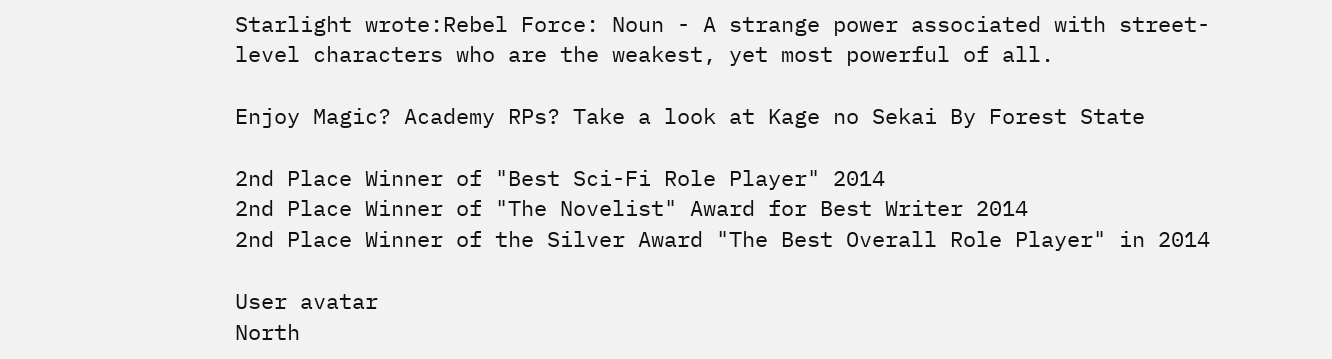Starlight wrote:Rebel Force: Noun - A strange power associated with street-level characters who are the weakest, yet most powerful of all.

Enjoy Magic? Academy RPs? Take a look at Kage no Sekai By Forest State

2nd Place Winner of "Best Sci-Fi Role Player" 2014
2nd Place Winner of "The Novelist" Award for Best Writer 2014
2nd Place Winner of the Silver Award "The Best Overall Role Player" in 2014

User avatar
North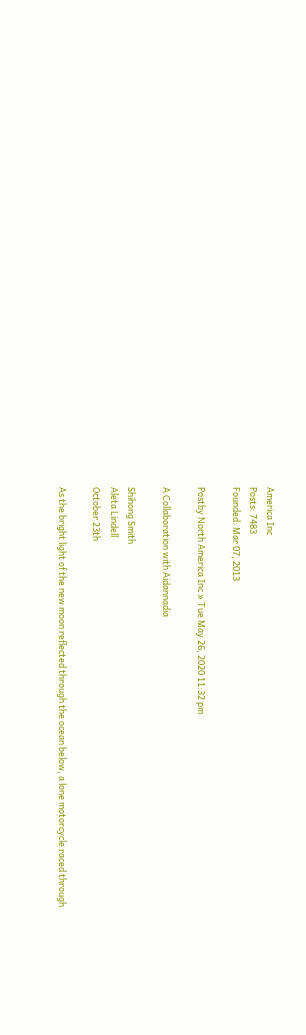America Inc
Posts: 7483
Founded: Mar 07, 2013

Postby North America Inc » Tue May 26, 2020 11:32 pm

A Collaboration with Aidannadia

Shihong Smith
Aleta Lindell
October 23th

As the bright light of the new moon reflected through the ocean below, a lone motorcycle raced through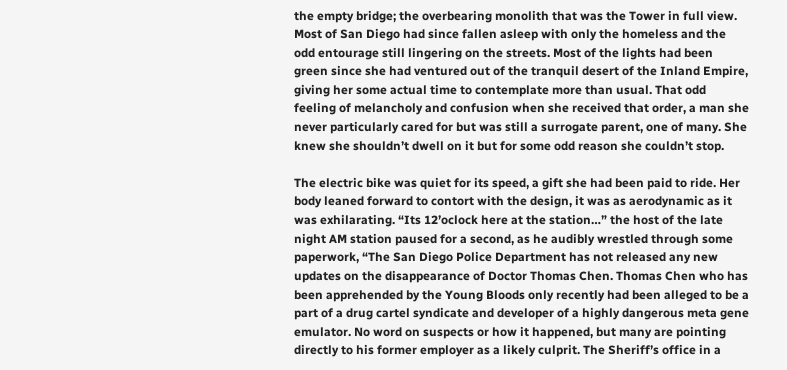the empty bridge; the overbearing monolith that was the Tower in full view. Most of San Diego had since fallen asleep with only the homeless and the odd entourage still lingering on the streets. Most of the lights had been green since she had ventured out of the tranquil desert of the Inland Empire, giving her some actual time to contemplate more than usual. That odd feeling of melancholy and confusion when she received that order, a man she never particularly cared for but was still a surrogate parent, one of many. She knew she shouldn’t dwell on it but for some odd reason she couldn’t stop.

The electric bike was quiet for its speed, a gift she had been paid to ride. Her body leaned forward to contort with the design, it was as aerodynamic as it was exhilarating. “Its 12’oclock here at the station…” the host of the late night AM station paused for a second, as he audibly wrestled through some paperwork, “The San Diego Police Department has not released any new updates on the disappearance of Doctor Thomas Chen. Thomas Chen who has been apprehended by the Young Bloods only recently had been alleged to be a part of a drug cartel syndicate and developer of a highly dangerous meta gene emulator. No word on suspects or how it happened, but many are pointing directly to his former employer as a likely culprit. The Sheriff’s office in a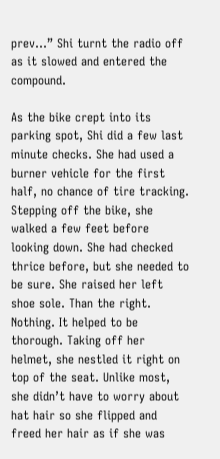prev…” Shi turnt the radio off as it slowed and entered the compound.

As the bike crept into its parking spot, Shi did a few last minute checks. She had used a burner vehicle for the first half, no chance of tire tracking. Stepping off the bike, she walked a few feet before looking down. She had checked thrice before, but she needed to be sure. She raised her left shoe sole. Than the right. Nothing. It helped to be thorough. Taking off her helmet, she nestled it right on top of the seat. Unlike most, she didn’t have to worry about hat hair so she flipped and freed her hair as if she was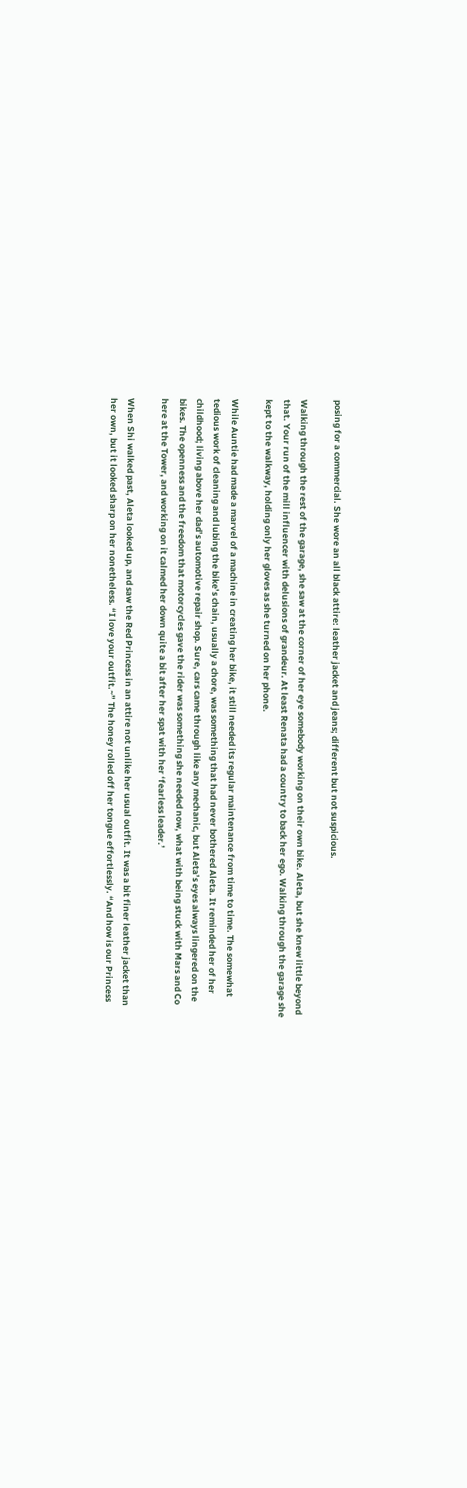posing for a commercial. She wore an all black attire: leather jacket and jeans; different but not suspicious.

Walking through the rest of the garage, she saw at the corner of her eye somebody working on their own bike. Aleta, but she knew little beyond that. Your run of the mill influencer with delusions of grandeur. At least Renata had a country to back her ego. Walking through the garage she kept to the walkway, holding only her gloves as she turned on her phone.

While Auntie had made a marvel of a machine in creating her bike, it still needed its regular maintenance from time to time. The somewhat tedious work of cleaning and lubing the bike’s chain, usually a chore, was something that had never bothered Aleta. It reminded her of her childhood; living above her dad’s automotive repair shop. Sure, cars came through like any mechanic, but Aleta’s eyes always lingered on the bikes. The openness and the freedom that motorcycles gave the rider was something she needed now, what with being stuck with Mars and Co here at the Tower, and working on it calmed her down quite a bit after her spat with her ‘fearless leader.’

When Shi walked past, Aleta looked up, and saw the Red Princess in an attire not unlike her usual outfit. It was a bit finer leather jacket than her own, but it looked sharp on her nonetheless. “I love your outfit.~” The honey rolled off her tongue effortlessly. “And how is our Princess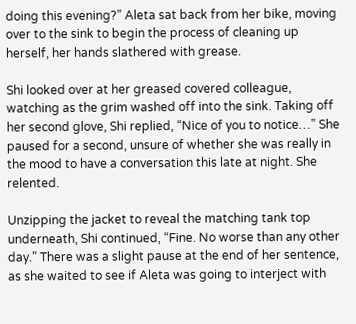doing this evening?” Aleta sat back from her bike, moving over to the sink to begin the process of cleaning up herself, her hands slathered with grease.

Shi looked over at her greased covered colleague, watching as the grim washed off into the sink. Taking off her second glove, Shi replied, “Nice of you to notice…” She paused for a second, unsure of whether she was really in the mood to have a conversation this late at night. She relented.

Unzipping the jacket to reveal the matching tank top underneath, Shi continued, “Fine. No worse than any other day.” There was a slight pause at the end of her sentence, as she waited to see if Aleta was going to interject with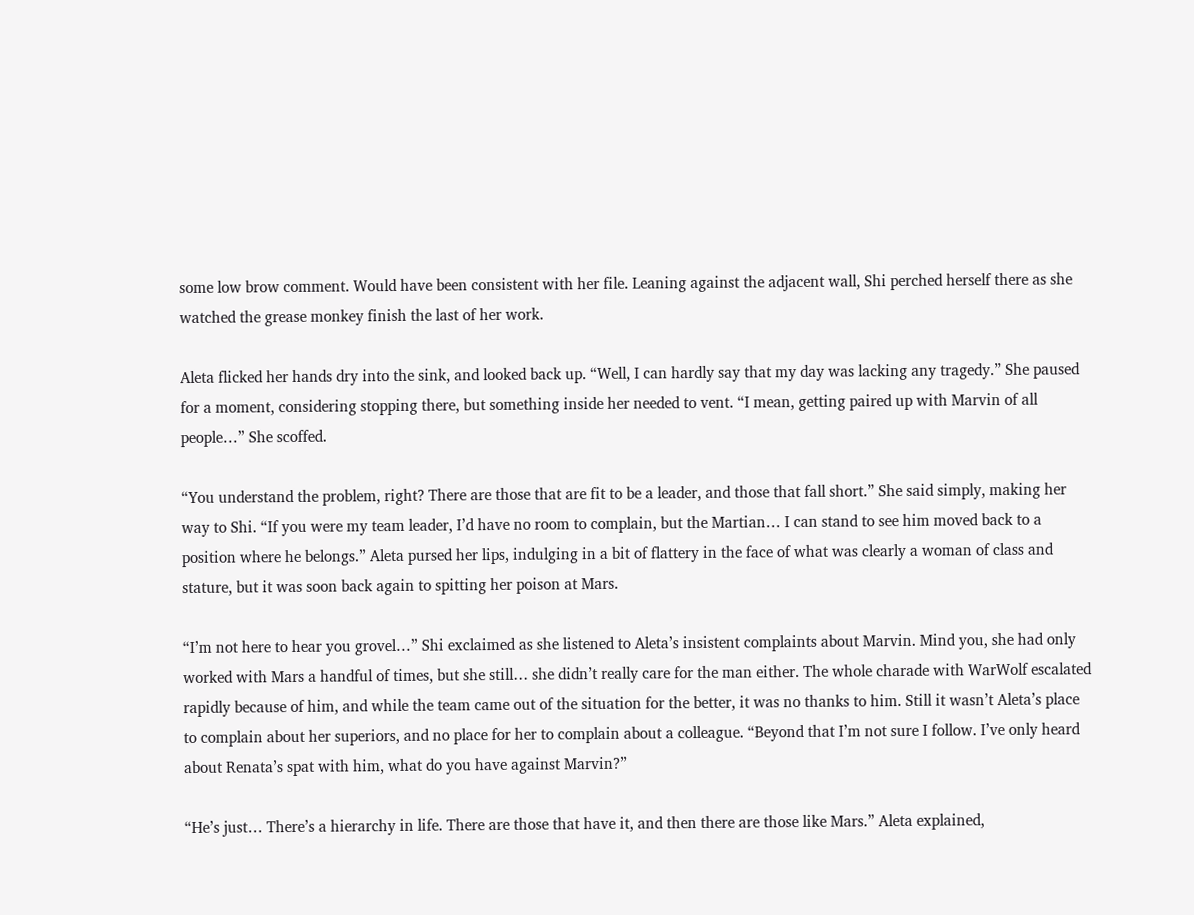some low brow comment. Would have been consistent with her file. Leaning against the adjacent wall, Shi perched herself there as she watched the grease monkey finish the last of her work.

Aleta flicked her hands dry into the sink, and looked back up. “Well, I can hardly say that my day was lacking any tragedy.” She paused for a moment, considering stopping there, but something inside her needed to vent. “I mean, getting paired up with Marvin of all people…” She scoffed.

“You understand the problem, right? There are those that are fit to be a leader, and those that fall short.” She said simply, making her way to Shi. “If you were my team leader, I’d have no room to complain, but the Martian… I can stand to see him moved back to a position where he belongs.” Aleta pursed her lips, indulging in a bit of flattery in the face of what was clearly a woman of class and stature, but it was soon back again to spitting her poison at Mars.

“I’m not here to hear you grovel…” Shi exclaimed as she listened to Aleta’s insistent complaints about Marvin. Mind you, she had only worked with Mars a handful of times, but she still… she didn’t really care for the man either. The whole charade with WarWolf escalated rapidly because of him, and while the team came out of the situation for the better, it was no thanks to him. Still it wasn’t Aleta’s place to complain about her superiors, and no place for her to complain about a colleague. “Beyond that I’m not sure I follow. I’ve only heard about Renata’s spat with him, what do you have against Marvin?”

“He’s just… There’s a hierarchy in life. There are those that have it, and then there are those like Mars.” Aleta explained,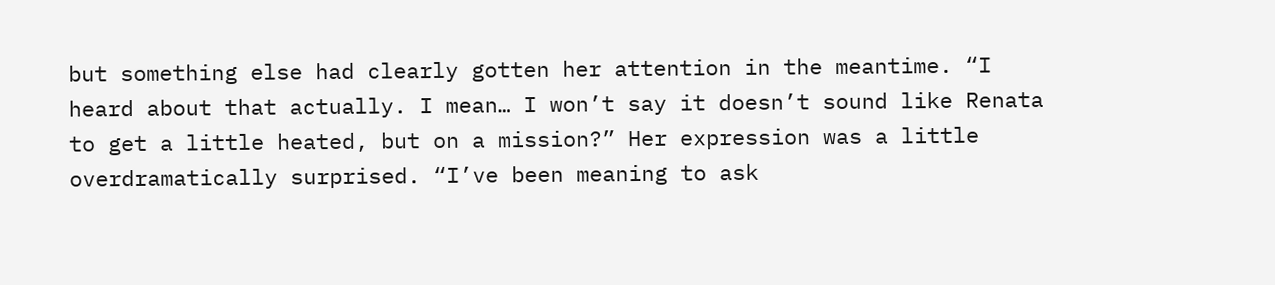but something else had clearly gotten her attention in the meantime. “I heard about that actually. I mean… I won’t say it doesn’t sound like Renata to get a little heated, but on a mission?” Her expression was a little overdramatically surprised. “I’ve been meaning to ask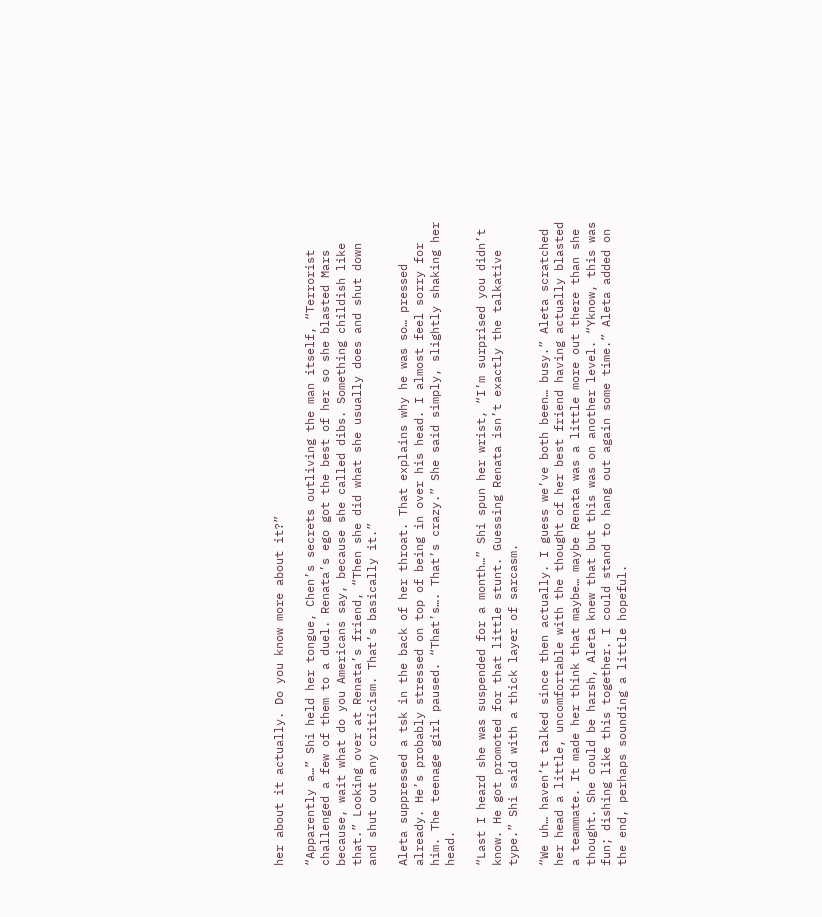her about it actually. Do you know more about it?”

“Apparently a…” Shi held her tongue, Chen’s secrets outliving the man itself, “Terrorist challenged a few of them to a duel. Renata’s ego got the best of her so she blasted Mars because, wait what do you Americans say, because she called dibs. Something childish like that.” Looking over at Renata’s friend, “Then she did what she usually does and shut down and shut out any criticism. That’s basically it.”

Aleta suppressed a tsk in the back of her throat. That explains why he was so… pressed already. He’s probably stressed on top of being in over his head. I almost feel sorry for him. The teenage girl paused. “That’s…. That’s crazy.” She said simply, slightly shaking her head.

“Last I heard she was suspended for a month…” Shi spun her wrist, “I’m surprised you didn’t know. He got promoted for that little stunt. Guessing Renata isn’t exactly the talkative type.” Shi said with a thick layer of sarcasm.

“We uh… haven’t talked since then actually. I guess we’ve both been… busy.” Aleta scratched her head a little, uncomfortable with the thought of her best friend having actually blasted a teammate. It made her think that maybe… maybe Renata was a little more out there than she thought. She could be harsh, Aleta knew that but this was on another level. “Yknow, this was fun; dishing like this together. I could stand to hang out again some time.” Aleta added on the end, perhaps sounding a little hopeful.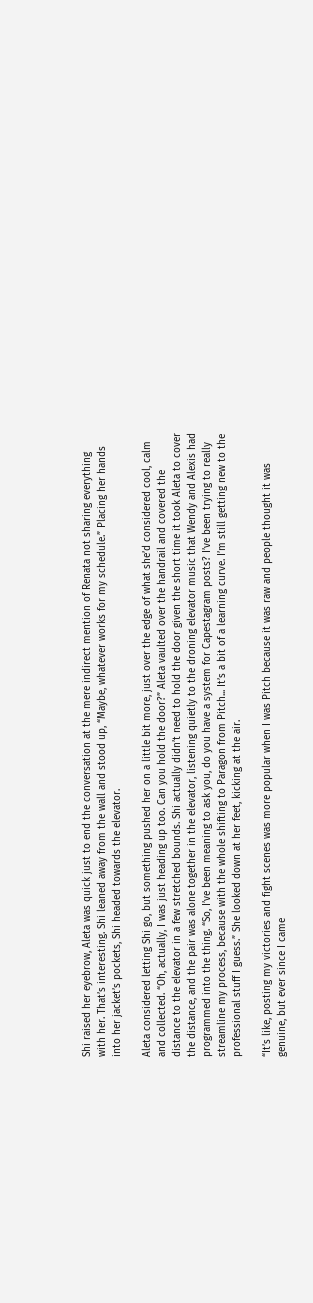Shi raised her eyebrow, Aleta was quick just to end the conversation at the mere indirect mention of Renata not sharing everything with her. That’s interesting. Shi leaned away from the wall and stood up, “Maybe, whatever works for my schedule.” Placing her hands into her jacket’s pockets, Shi headed towards the elevator.

Aleta considered letting Shi go, but something pushed her on a little bit more, just over the edge of what she’d considered cool, calm and collected. “Oh, actually, I was just heading up too. Can you hold the door?” Aleta vaulted over the handrail and covered the distance to the elevator in a few stretched bounds. Shi actually didn’t need to hold the door given the short time it took Aleta to cover the distance, and the pair was alone together in the elevator, listening quietly to the droning elevator music that Wendy and Alexis had programmed into the thing. “So, I’ve been meaning to ask you, do you have a system for Capestagram posts? I’ve been trying to really streamline my process, because with the whole shifting to Paragon from Pitch... It’s a bit of a learning curve. I’m still getting new to the professional stuff I guess.” She looked down at her feet, kicking at the air.

“It’s like, posting my victories and fight scenes was more popular when I was Pitch because it was raw and people thought it was genuine, but ever since I came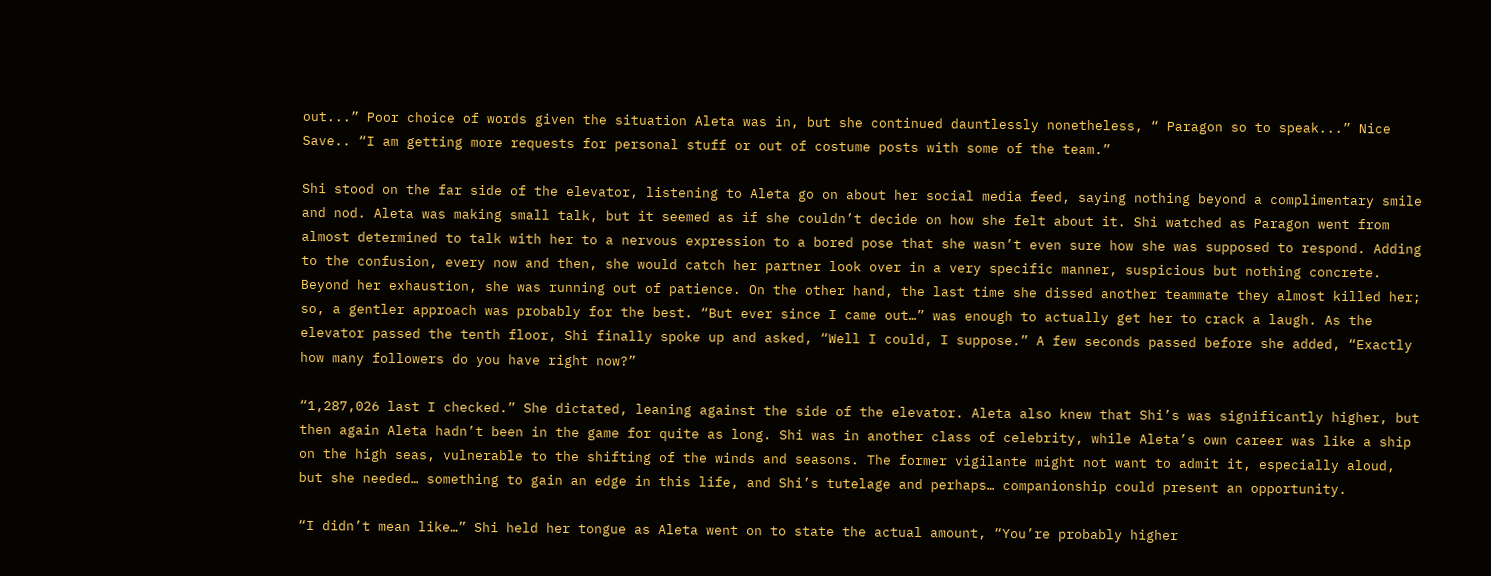out...” Poor choice of words given the situation Aleta was in, but she continued dauntlessly nonetheless, “ Paragon so to speak...” Nice Save.. “I am getting more requests for personal stuff or out of costume posts with some of the team.”

Shi stood on the far side of the elevator, listening to Aleta go on about her social media feed, saying nothing beyond a complimentary smile and nod. Aleta was making small talk, but it seemed as if she couldn’t decide on how she felt about it. Shi watched as Paragon went from almost determined to talk with her to a nervous expression to a bored pose that she wasn’t even sure how she was supposed to respond. Adding to the confusion, every now and then, she would catch her partner look over in a very specific manner, suspicious but nothing concrete. Beyond her exhaustion, she was running out of patience. On the other hand, the last time she dissed another teammate they almost killed her; so, a gentler approach was probably for the best. “But ever since I came out…” was enough to actually get her to crack a laugh. As the elevator passed the tenth floor, Shi finally spoke up and asked, “Well I could, I suppose.” A few seconds passed before she added, “Exactly how many followers do you have right now?”

“1,287,026 last I checked.” She dictated, leaning against the side of the elevator. Aleta also knew that Shi’s was significantly higher, but then again Aleta hadn’t been in the game for quite as long. Shi was in another class of celebrity, while Aleta’s own career was like a ship on the high seas, vulnerable to the shifting of the winds and seasons. The former vigilante might not want to admit it, especially aloud, but she needed… something to gain an edge in this life, and Shi’s tutelage and perhaps… companionship could present an opportunity.

“I didn’t mean like…” Shi held her tongue as Aleta went on to state the actual amount, “You’re probably higher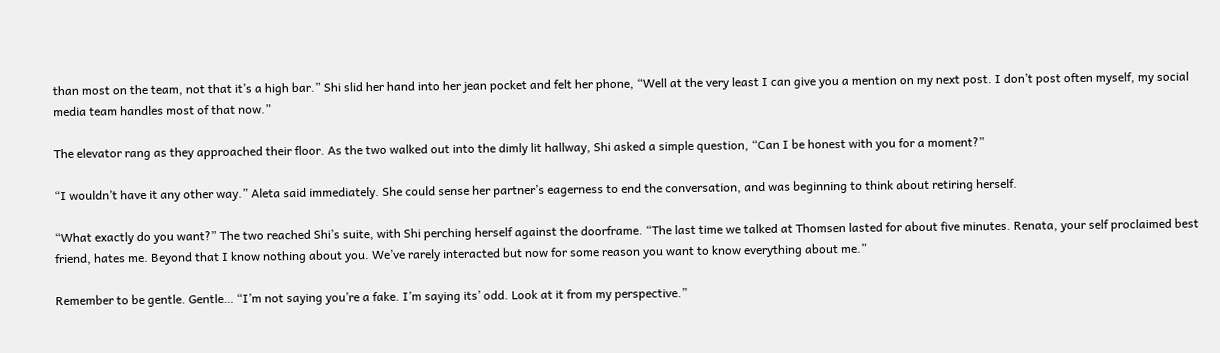than most on the team, not that it’s a high bar.” Shi slid her hand into her jean pocket and felt her phone, “Well at the very least I can give you a mention on my next post. I don’t post often myself, my social media team handles most of that now.”

The elevator rang as they approached their floor. As the two walked out into the dimly lit hallway, Shi asked a simple question, “Can I be honest with you for a moment?”

“I wouldn’t have it any other way.” Aleta said immediately. She could sense her partner’s eagerness to end the conversation, and was beginning to think about retiring herself.

“What exactly do you want?” The two reached Shi’s suite, with Shi perching herself against the doorframe. “The last time we talked at Thomsen lasted for about five minutes. Renata, your self proclaimed best friend, hates me. Beyond that I know nothing about you. We’ve rarely interacted but now for some reason you want to know everything about me.”

Remember to be gentle. Gentle… “I’m not saying you’re a fake. I’m saying its’ odd. Look at it from my perspective.”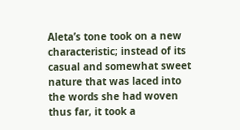Aleta’s tone took on a new characteristic; instead of its casual and somewhat sweet nature that was laced into the words she had woven thus far, it took a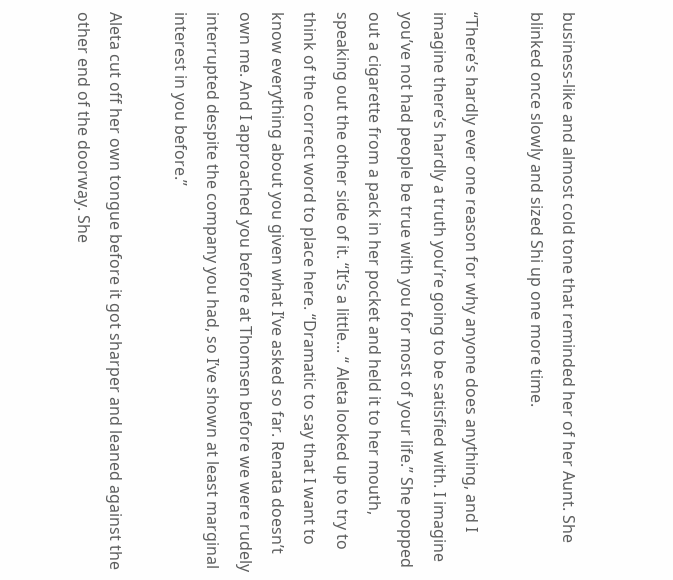business-like and almost cold tone that reminded her of her Aunt. She blinked once slowly and sized Shi up one more time.

“There’s hardly ever one reason for why anyone does anything, and I imagine there’s hardly a truth you’re going to be satisfied with. I imagine you’ve not had people be true with you for most of your life.” She popped out a cigarette from a pack in her pocket and held it to her mouth, speaking out the other side of it. “It’s a little... “ Aleta looked up to try to think of the correct word to place here. “Dramatic to say that I want to know everything about you given what I’ve asked so far. Renata doesn’t own me. And I approached you before at Thomsen before we were rudely interrupted despite the company you had, so I’ve shown at least marginal interest in you before.”

Aleta cut off her own tongue before it got sharper and leaned against the other end of the doorway. She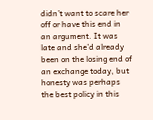didn’t want to scare her off or have this end in an argument. It was late and she’d already been on the losing end of an exchange today, but honesty was perhaps the best policy in this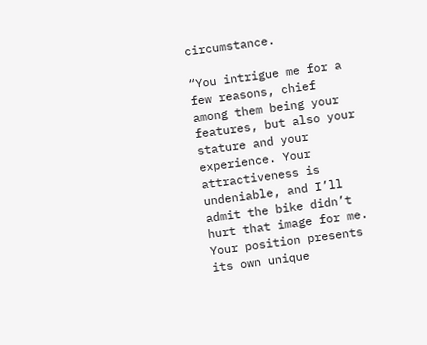circumstance.

“You intrigue me for a few reasons, chief among them being your features, but also your stature and your experience. Your attractiveness is undeniable, and I’ll admit the bike didn’t hurt that image for me. Your position presents its own unique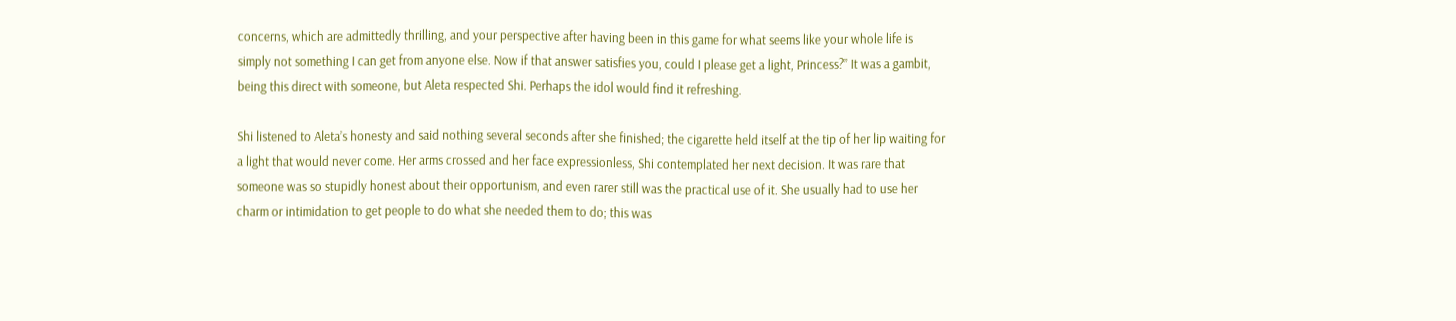concerns, which are admittedly thrilling, and your perspective after having been in this game for what seems like your whole life is simply not something I can get from anyone else. Now if that answer satisfies you, could I please get a light, Princess?” It was a gambit, being this direct with someone, but Aleta respected Shi. Perhaps the idol would find it refreshing.

Shi listened to Aleta’s honesty and said nothing several seconds after she finished; the cigarette held itself at the tip of her lip waiting for a light that would never come. Her arms crossed and her face expressionless, Shi contemplated her next decision. It was rare that someone was so stupidly honest about their opportunism, and even rarer still was the practical use of it. She usually had to use her charm or intimidation to get people to do what she needed them to do; this was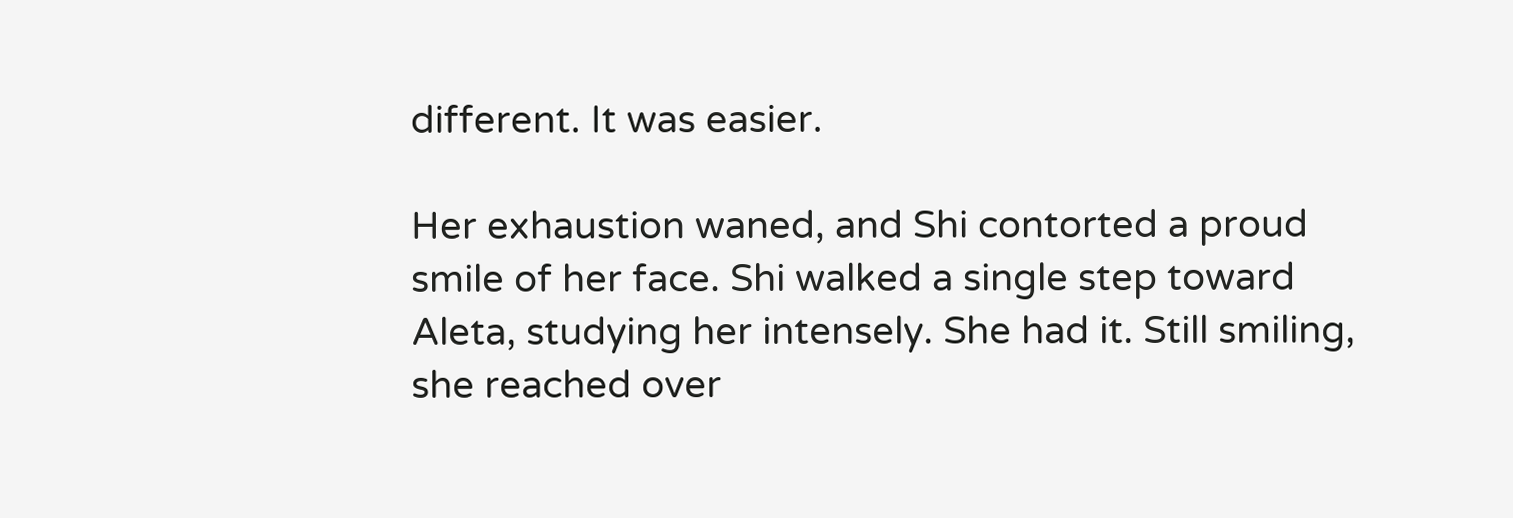different. It was easier.

Her exhaustion waned, and Shi contorted a proud smile of her face. Shi walked a single step toward Aleta, studying her intensely. She had it. Still smiling, she reached over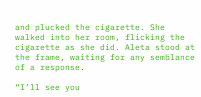and plucked the cigarette. She walked into her room, flicking the cigarette as she did. Aleta stood at the frame, waiting for any semblance of a response.

“I’ll see you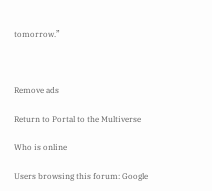tomorrow.”



Remove ads

Return to Portal to the Multiverse

Who is online

Users browsing this forum: Google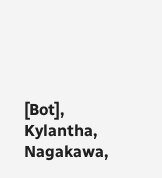[Bot], Kylantha, Nagakawa,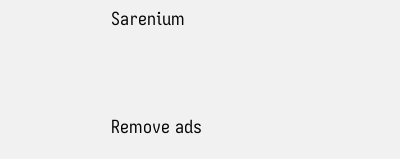Sarenium


Remove ads